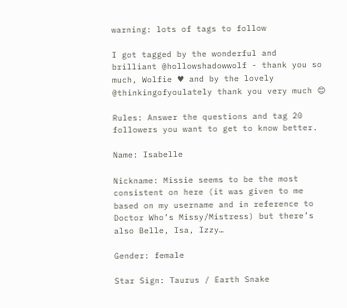warning: lots of tags to follow

I got tagged by the wonderful and brilliant @hollowshadowwolf - thank you so much, Wolfie ♥ and by the lovely @thinkingofyoulately thank you very much 😊

Rules: Answer the questions and tag 20 followers you want to get to know better.

Name: Isabelle

Nickname: Missie seems to be the most consistent on here (it was given to me based on my username and in reference to Doctor Who’s Missy/Mistress) but there’s also Belle, Isa, Izzy…

Gender: female

Star Sign: Taurus / Earth Snake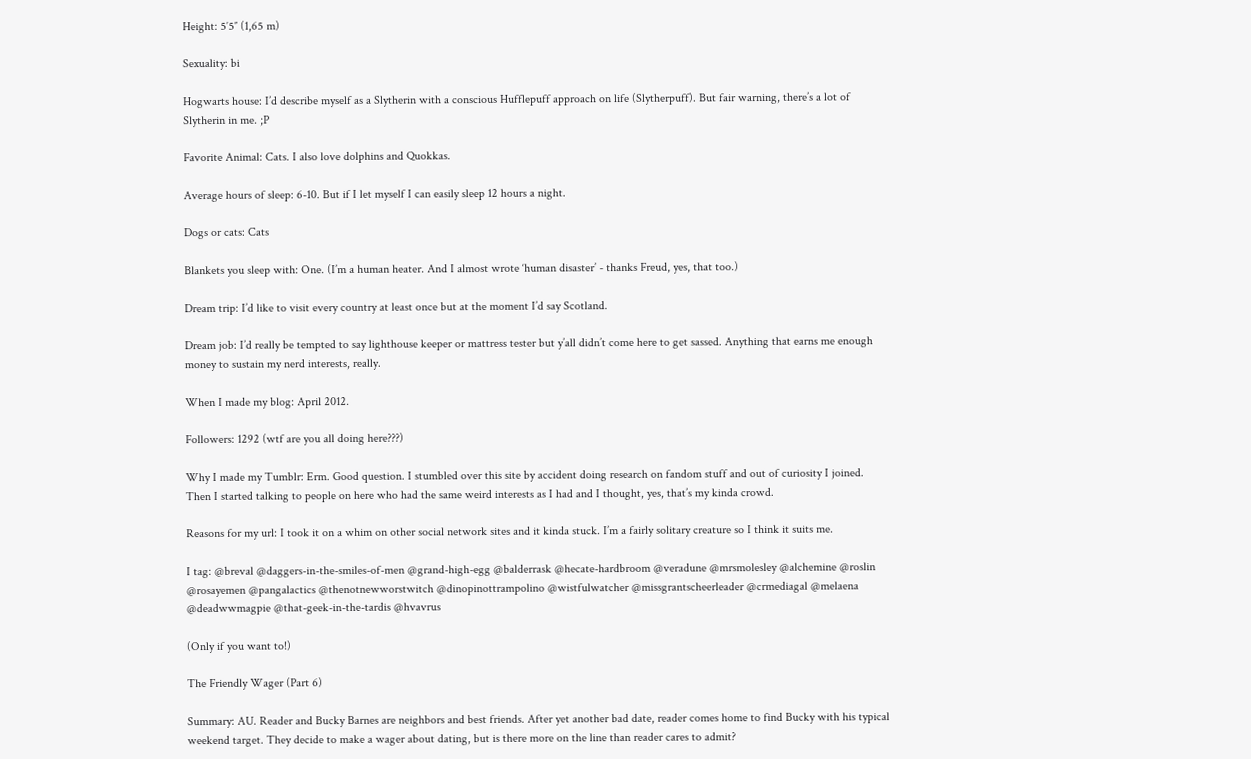Height: 5′5″ (1,65 m)

Sexuality: bi

Hogwarts house: I’d describe myself as a Slytherin with a conscious Hufflepuff approach on life (Slytherpuff). But fair warning, there’s a lot of Slytherin in me. ;P

Favorite Animal: Cats. I also love dolphins and Quokkas.

Average hours of sleep: 6-10. But if I let myself I can easily sleep 12 hours a night.

Dogs or cats: Cats

Blankets you sleep with: One. (I’m a human heater. And I almost wrote ‘human disaster’ - thanks Freud, yes, that too.)

Dream trip: I’d like to visit every country at least once but at the moment I’d say Scotland.

Dream job: I’d really be tempted to say lighthouse keeper or mattress tester but y’all didn’t come here to get sassed. Anything that earns me enough money to sustain my nerd interests, really.

When I made my blog: April 2012.

Followers: 1292 (wtf are you all doing here???)

Why I made my Tumblr: Erm. Good question. I stumbled over this site by accident doing research on fandom stuff and out of curiosity I joined. Then I started talking to people on here who had the same weird interests as I had and I thought, yes, that’s my kinda crowd.

Reasons for my url: I took it on a whim on other social network sites and it kinda stuck. I’m a fairly solitary creature so I think it suits me.

I tag: @breval @daggers-in-the-smiles-of-men @grand-high-egg @balderrask @hecate-hardbroom @veradune @mrsmolesley @alchemine @roslin @rosayemen @pangalactics @thenotnewworstwitch @dinopinottrampolino @wistfulwatcher @missgrantscheerleader @crmediagal @melaena @deadwwmagpie @that-geek-in-the-tardis @hvavrus

(Only if you want to!)

The Friendly Wager (Part 6)

Summary: AU. Reader and Bucky Barnes are neighbors and best friends. After yet another bad date, reader comes home to find Bucky with his typical weekend target. They decide to make a wager about dating, but is there more on the line than reader cares to admit?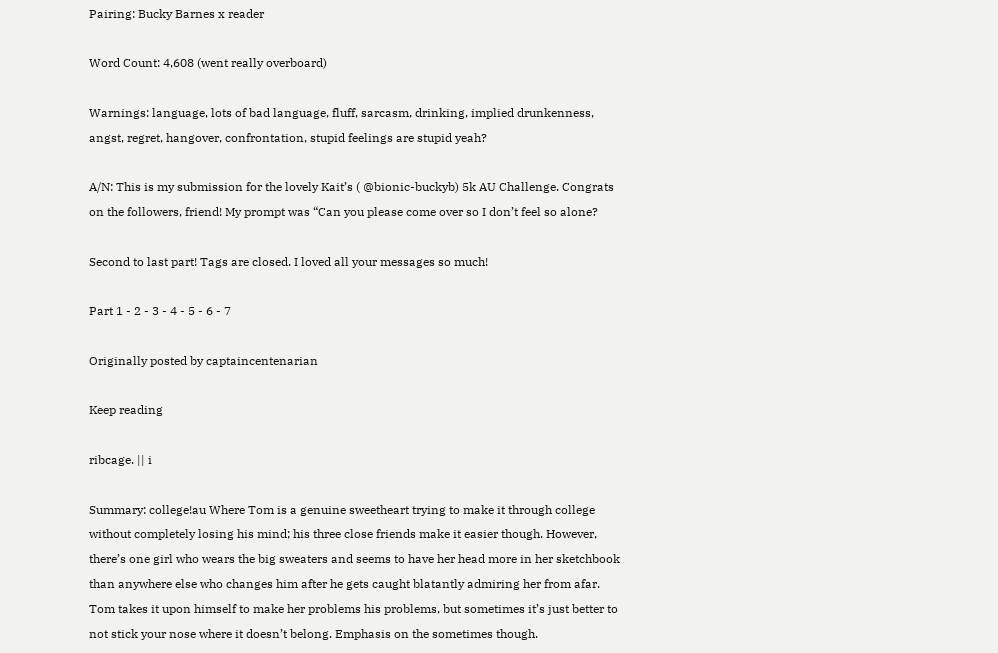Pairing: Bucky Barnes x reader

Word Count: 4,608 (went really overboard)

Warnings: language, lots of bad language, fluff, sarcasm, drinking, implied drunkenness, angst, regret, hangover, confrontation, stupid feelings are stupid yeah?

A/N: This is my submission for the lovely Kait’s ( @bionic-buckyb) 5k AU Challenge. Congrats on the followers, friend! My prompt was “Can you please come over so I don’t feel so alone?

Second to last part! Tags are closed. I loved all your messages so much!

Part 1 - 2 - 3 - 4 - 5 - 6 - 7

Originally posted by captaincentenarian

Keep reading

ribcage. || i

Summary: college!au Where Tom is a genuine sweetheart trying to make it through college without completely losing his mind; his three close friends make it easier though. However, there’s one girl who wears the big sweaters and seems to have her head more in her sketchbook than anywhere else who changes him after he gets caught blatantly admiring her from afar. Tom takes it upon himself to make her problems his problems, but sometimes it’s just better to not stick your nose where it doesn’t belong. Emphasis on the sometimes though.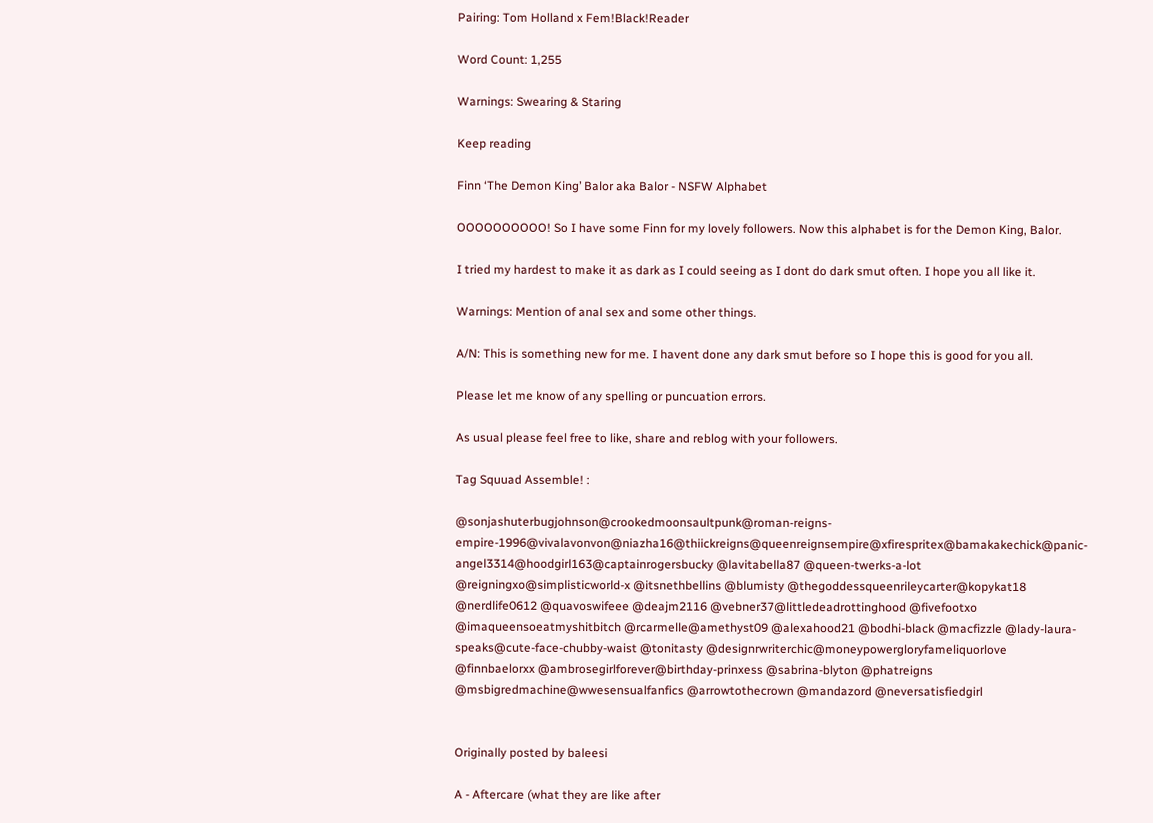Pairing: Tom Holland x Fem!Black!Reader

Word Count: 1,255

Warnings: Swearing & Staring

Keep reading

Finn ‘The Demon King’ Balor aka Balor - NSFW Alphabet

OOOOOOOOOO! So I have some Finn for my lovely followers. Now this alphabet is for the Demon King, Balor.

I tried my hardest to make it as dark as I could seeing as I dont do dark smut often. I hope you all like it.

Warnings: Mention of anal sex and some other things.

A/N: This is something new for me. I havent done any dark smut before so I hope this is good for you all.

Please let me know of any spelling or puncuation errors.

As usual please feel free to like, share and reblog with your followers.

Tag Squuad Assemble! :

@sonjashuterbugjohnson@crookedmoonsaultpunk@roman-reigns-empire-1996@vivalavonvon@niazha16@thiickreigns@queenreignsempire@xfirespritex@bamakakechick@panic-angel3314@hoodgirl163@captainrogersbucky @lavitabella87 @queen-twerks-a-lot @reigningxo@simplisticworld-x @itsnethbellins @blumisty @thegoddessqueenrileycarter@kopykat18 @nerdlife0612 @quavoswifeee @deajm2116 @vebner37@littledeadrottinghood @fivefootxo @imaqueensoeatmyshitbitch @rcarmelle@amethyst09 @alexahood21 @bodhi-black @macfizzle @lady-laura-speaks@cute-face-chubby-waist @tonitasty @designrwriterchic@moneypowergloryfameliquorlove @finnbaelorxx @ambrosegirlforever@birthday-prinxess @sabrina-blyton @phatreigns @msbigredmachine@wwesensualfanfics @arrowtothecrown @mandazord @neversatisfiedgirl


Originally posted by baleesi

A - Aftercare (what they are like after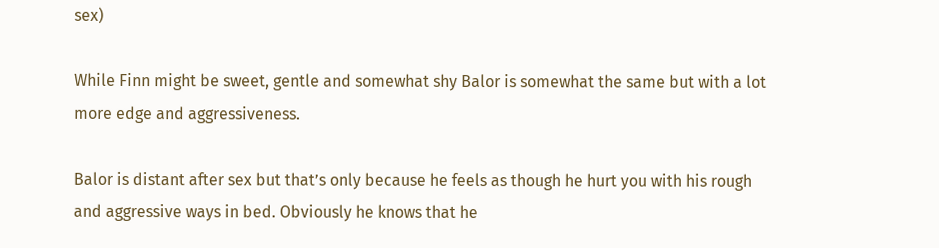sex)

While Finn might be sweet, gentle and somewhat shy Balor is somewhat the same but with a lot more edge and aggressiveness.

Balor is distant after sex but that’s only because he feels as though he hurt you with his rough and aggressive ways in bed. Obviously he knows that he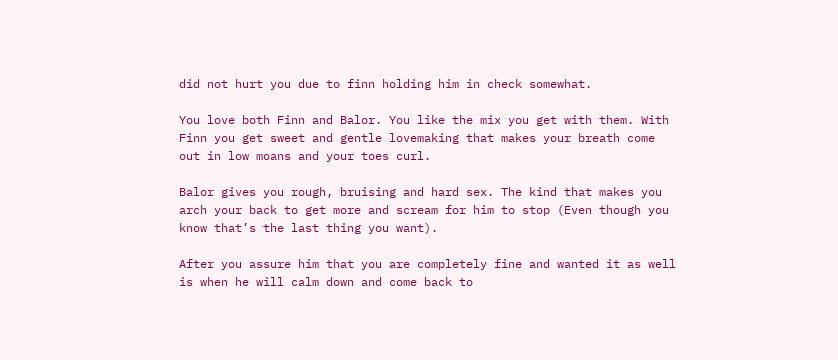did not hurt you due to finn holding him in check somewhat.

You love both Finn and Balor. You like the mix you get with them. With Finn you get sweet and gentle lovemaking that makes your breath come out in low moans and your toes curl.

Balor gives you rough, bruising and hard sex. The kind that makes you arch your back to get more and scream for him to stop (Even though you know that’s the last thing you want).

After you assure him that you are completely fine and wanted it as well is when he will calm down and come back to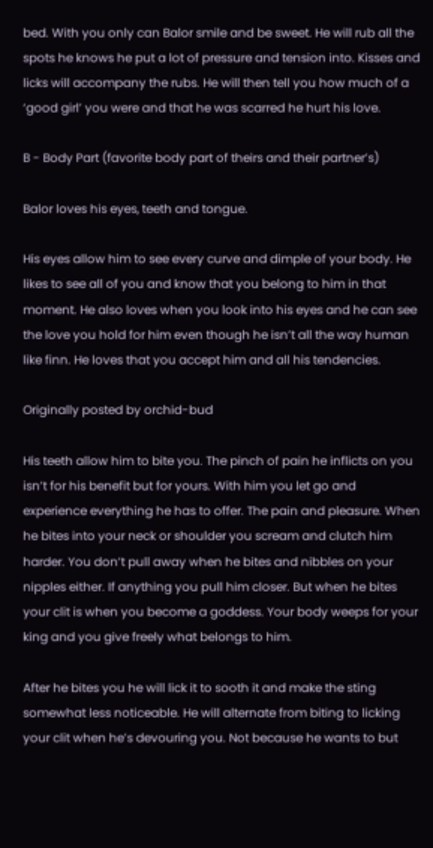bed. With you only can Balor smile and be sweet. He will rub all the spots he knows he put a lot of pressure and tension into. Kisses and licks will accompany the rubs. He will then tell you how much of a ‘good girl’ you were and that he was scarred he hurt his love.

B - Body Part (favorite body part of theirs and their partner’s)

Balor loves his eyes, teeth and tongue.

His eyes allow him to see every curve and dimple of your body. He likes to see all of you and know that you belong to him in that moment. He also loves when you look into his eyes and he can see the love you hold for him even though he isn’t all the way human like finn. He loves that you accept him and all his tendencies.

Originally posted by orchid-bud

His teeth allow him to bite you. The pinch of pain he inflicts on you isn’t for his benefit but for yours. With him you let go and experience everything he has to offer. The pain and pleasure. When he bites into your neck or shoulder you scream and clutch him harder. You don’t pull away when he bites and nibbles on your nipples either. If anything you pull him closer. But when he bites your clit is when you become a goddess. Your body weeps for your king and you give freely what belongs to him.

After he bites you he will lick it to sooth it and make the sting somewhat less noticeable. He will alternate from biting to licking your clit when he’s devouring you. Not because he wants to but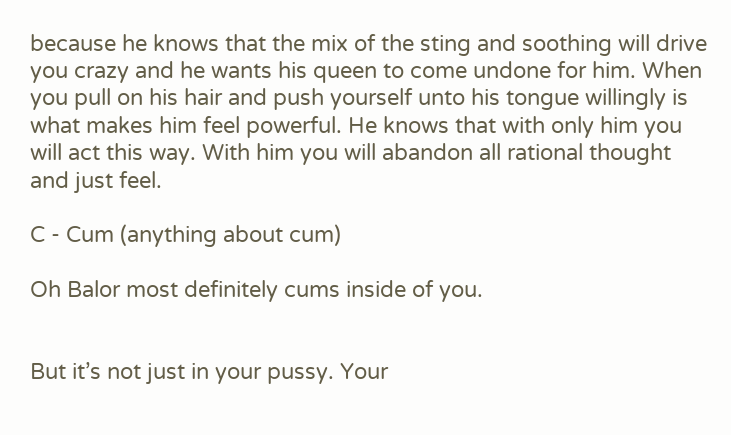because he knows that the mix of the sting and soothing will drive you crazy and he wants his queen to come undone for him. When you pull on his hair and push yourself unto his tongue willingly is what makes him feel powerful. He knows that with only him you will act this way. With him you will abandon all rational thought and just feel.

C - Cum (anything about cum)

Oh Balor most definitely cums inside of you.


But it’s not just in your pussy. Your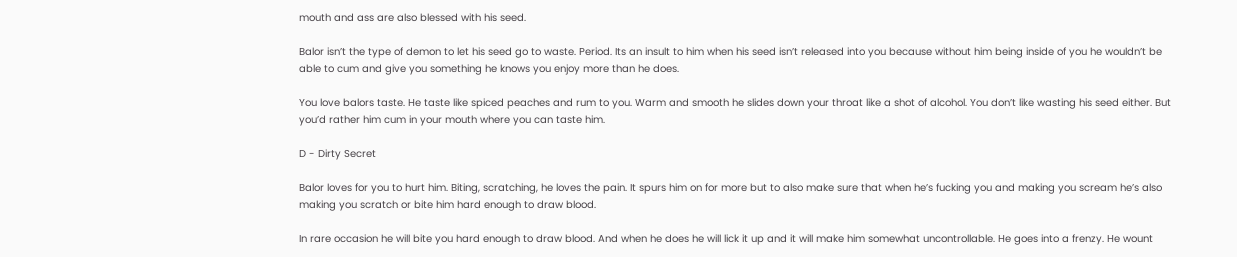mouth and ass are also blessed with his seed.

Balor isn’t the type of demon to let his seed go to waste. Period. Its an insult to him when his seed isn’t released into you because without him being inside of you he wouldn’t be able to cum and give you something he knows you enjoy more than he does.

You love balors taste. He taste like spiced peaches and rum to you. Warm and smooth he slides down your throat like a shot of alcohol. You don’t like wasting his seed either. But you’d rather him cum in your mouth where you can taste him.

D - Dirty Secret

Balor loves for you to hurt him. Biting, scratching, he loves the pain. It spurs him on for more but to also make sure that when he’s fucking you and making you scream he’s also making you scratch or bite him hard enough to draw blood.

In rare occasion he will bite you hard enough to draw blood. And when he does he will lick it up and it will make him somewhat uncontrollable. He goes into a frenzy. He wount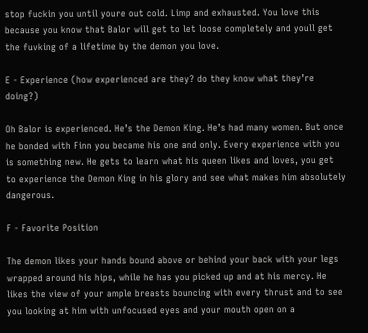stop fuckin you until youre out cold. Limp and exhausted. You love this because you know that Balor will get to let loose completely and youll get the fuvking of a lifetime by the demon you love.

E - Experience (how experienced are they? do they know what they’re doing?)

Oh Balor is experienced. He’s the Demon King. He’s had many women. But once he bonded with Finn you became his one and only. Every experience with you is something new. He gets to learn what his queen likes and loves, you get to experience the Demon King in his glory and see what makes him absolutely dangerous.

F - Favorite Position

The demon likes your hands bound above or behind your back with your legs wrapped around his hips, while he has you picked up and at his mercy. He likes the view of your ample breasts bouncing with every thrust and to see you looking at him with unfocused eyes and your mouth open on a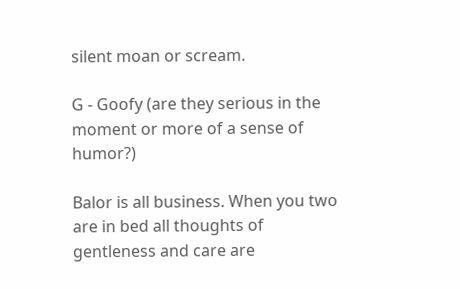silent moan or scream.

G - Goofy (are they serious in the moment or more of a sense of humor?)

Balor is all business. When you two are in bed all thoughts of gentleness and care are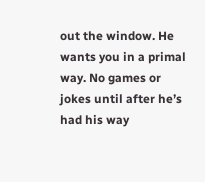out the window. He wants you in a primal way. No games or jokes until after he’s had his way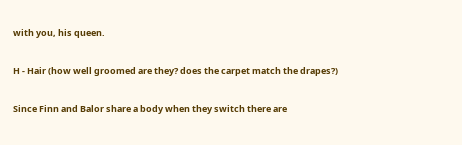with you, his queen.

H - Hair (how well groomed are they? does the carpet match the drapes?)

Since Finn and Balor share a body when they switch there are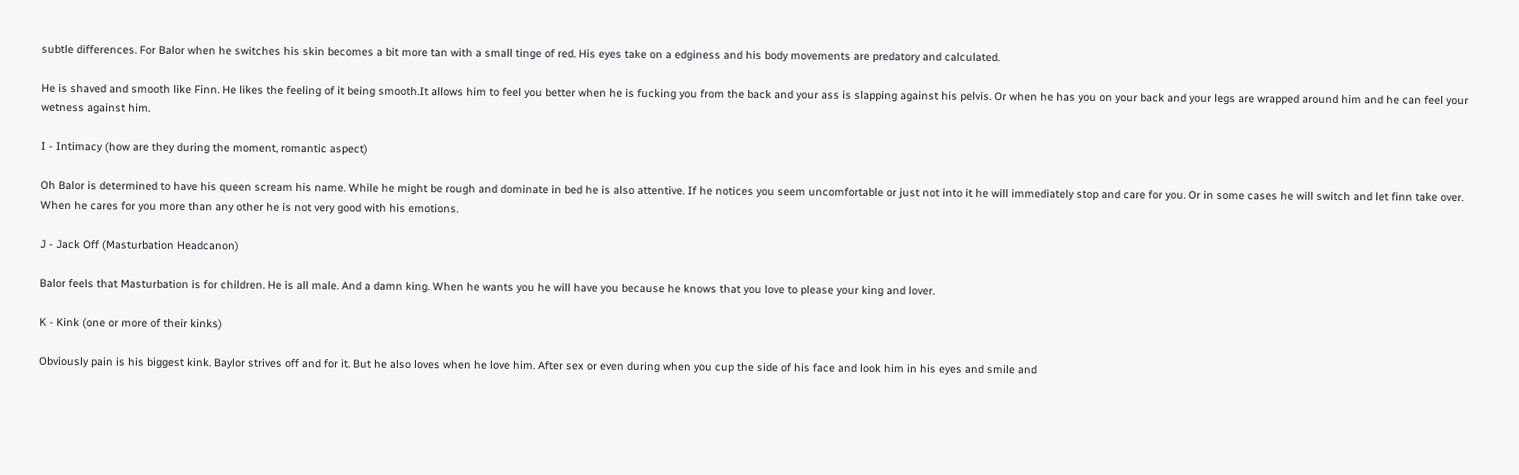subtle differences. For Balor when he switches his skin becomes a bit more tan with a small tinge of red. His eyes take on a edginess and his body movements are predatory and calculated.

He is shaved and smooth like Finn. He likes the feeling of it being smooth.It allows him to feel you better when he is fucking you from the back and your ass is slapping against his pelvis. Or when he has you on your back and your legs are wrapped around him and he can feel your wetness against him.

I - Intimacy (how are they during the moment, romantic aspect)

Oh Balor is determined to have his queen scream his name. While he might be rough and dominate in bed he is also attentive. If he notices you seem uncomfortable or just not into it he will immediately stop and care for you. Or in some cases he will switch and let finn take over. When he cares for you more than any other he is not very good with his emotions.

J - Jack Off (Masturbation Headcanon)

Balor feels that Masturbation is for children. He is all male. And a damn king. When he wants you he will have you because he knows that you love to please your king and lover.

K - Kink (one or more of their kinks)

Obviously pain is his biggest kink. Baylor strives off and for it. But he also loves when he love him. After sex or even during when you cup the side of his face and look him in his eyes and smile and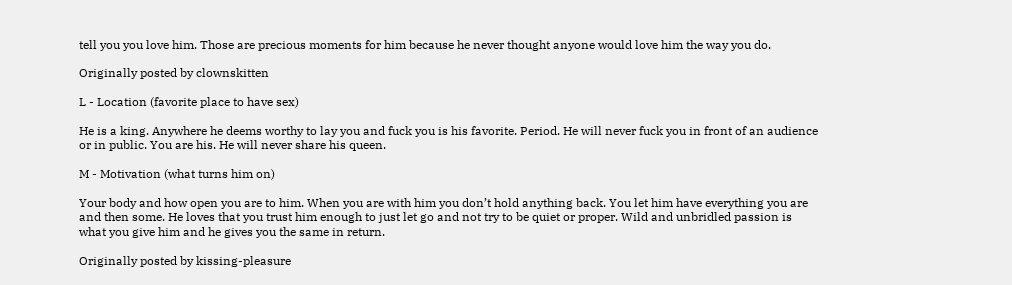tell you you love him. Those are precious moments for him because he never thought anyone would love him the way you do.

Originally posted by clownskitten

L - Location (favorite place to have sex)

He is a king. Anywhere he deems worthy to lay you and fuck you is his favorite. Period. He will never fuck you in front of an audience or in public. You are his. He will never share his queen.

M - Motivation (what turns him on)

Your body and how open you are to him. When you are with him you don’t hold anything back. You let him have everything you are and then some. He loves that you trust him enough to just let go and not try to be quiet or proper. Wild and unbridled passion is what you give him and he gives you the same in return.

Originally posted by kissing-pleasure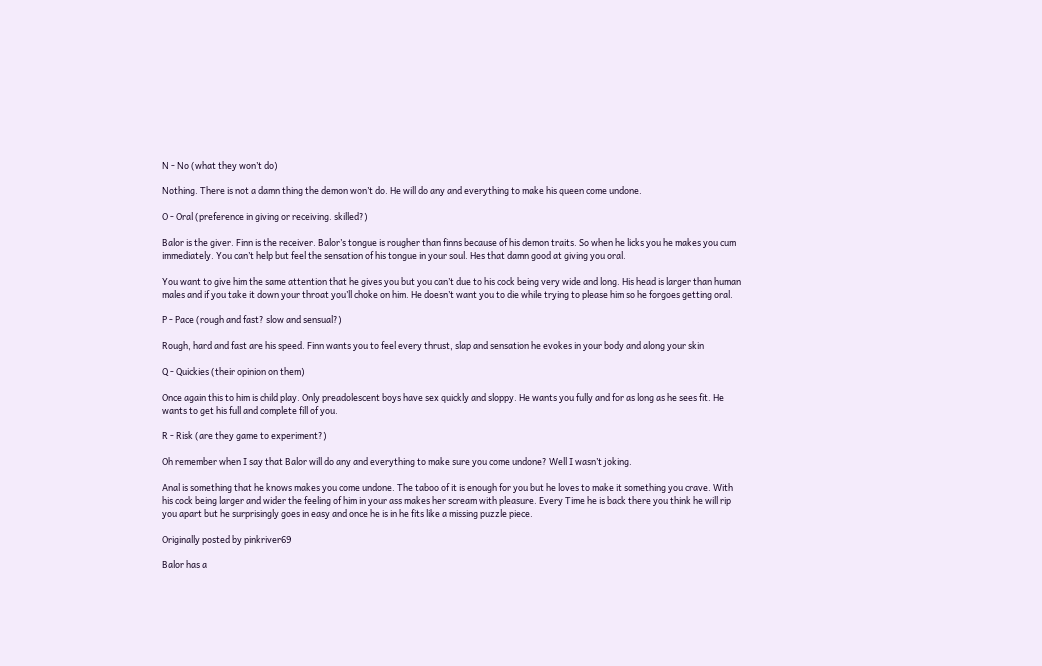N - No (what they won’t do)

Nothing. There is not a damn thing the demon won’t do. He will do any and everything to make his queen come undone.

O - Oral (preference in giving or receiving. skilled?)

Balor is the giver. Finn is the receiver. Balor’s tongue is rougher than finns because of his demon traits. So when he licks you he makes you cum immediately. You can’t help but feel the sensation of his tongue in your soul. Hes that damn good at giving you oral.

You want to give him the same attention that he gives you but you can’t due to his cock being very wide and long. His head is larger than human males and if you take it down your throat you’ll choke on him. He doesn’t want you to die while trying to please him so he forgoes getting oral.

P - Pace (rough and fast? slow and sensual?)

Rough, hard and fast are his speed. Finn wants you to feel every thrust, slap and sensation he evokes in your body and along your skin

Q - Quickies (their opinion on them)

Once again this to him is child play. Only preadolescent boys have sex quickly and sloppy. He wants you fully and for as long as he sees fit. He wants to get his full and complete fill of you.

R - Risk (are they game to experiment?)

Oh remember when I say that Balor will do any and everything to make sure you come undone? Well I wasn’t joking.

Anal is something that he knows makes you come undone. The taboo of it is enough for you but he loves to make it something you crave. With his cock being larger and wider the feeling of him in your ass makes her scream with pleasure. Every Time he is back there you think he will rip you apart but he surprisingly goes in easy and once he is in he fits like a missing puzzle piece.

Originally posted by pinkriver69

Balor has a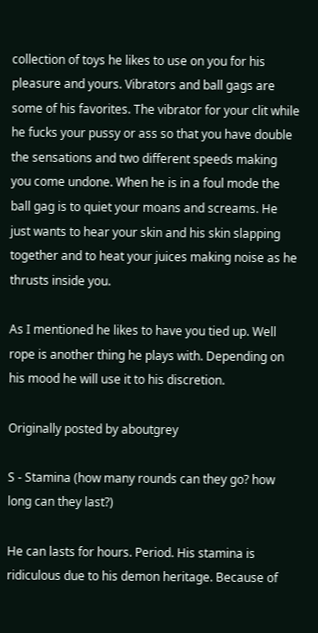collection of toys he likes to use on you for his pleasure and yours. Vibrators and ball gags are some of his favorites. The vibrator for your clit while he fucks your pussy or ass so that you have double the sensations and two different speeds making you come undone. When he is in a foul mode the ball gag is to quiet your moans and screams. He just wants to hear your skin and his skin slapping together and to heat your juices making noise as he thrusts inside you.

As I mentioned he likes to have you tied up. Well rope is another thing he plays with. Depending on his mood he will use it to his discretion.

Originally posted by aboutgrey

S - Stamina (how many rounds can they go? how long can they last?)

He can lasts for hours. Period. His stamina is ridiculous due to his demon heritage. Because of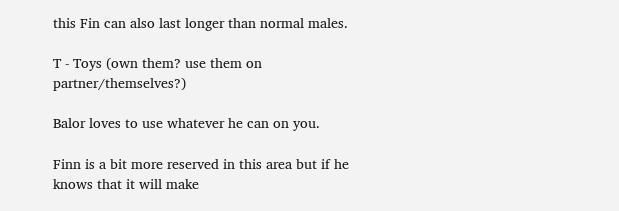this Fin can also last longer than normal males.

T - Toys (own them? use them on partner/themselves?)

Balor loves to use whatever he can on you.

Finn is a bit more reserved in this area but if he knows that it will make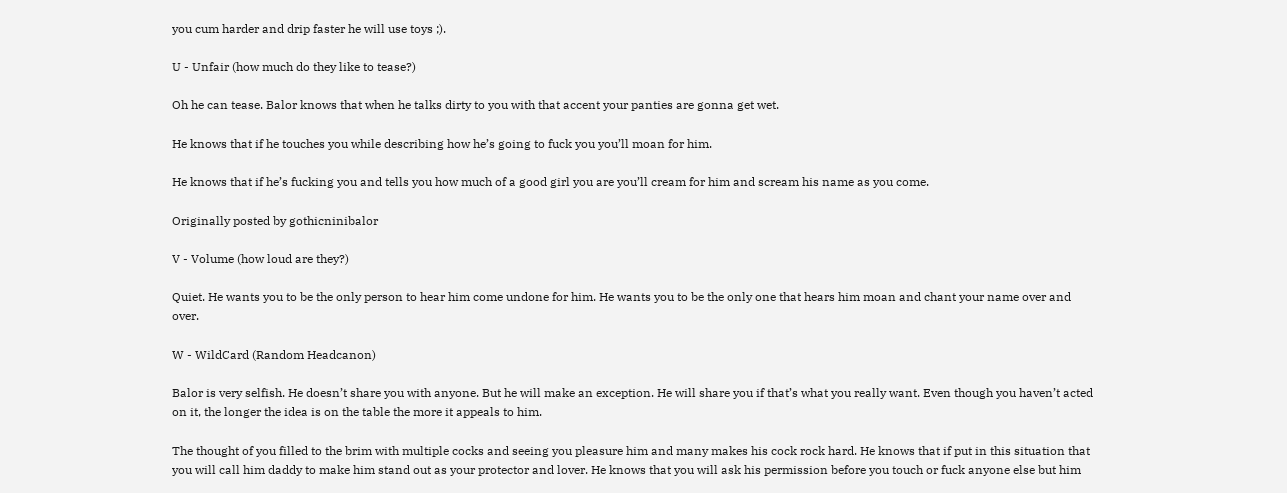you cum harder and drip faster he will use toys ;).

U - Unfair (how much do they like to tease?)

Oh he can tease. Balor knows that when he talks dirty to you with that accent your panties are gonna get wet.

He knows that if he touches you while describing how he’s going to fuck you you’ll moan for him.

He knows that if he’s fucking you and tells you how much of a good girl you are you’ll cream for him and scream his name as you come.

Originally posted by gothicninibalor

V - Volume (how loud are they?)

Quiet. He wants you to be the only person to hear him come undone for him. He wants you to be the only one that hears him moan and chant your name over and over.

W - WildCard (Random Headcanon)

Balor is very selfish. He doesn’t share you with anyone. But he will make an exception. He will share you if that’s what you really want. Even though you haven’t acted on it, the longer the idea is on the table the more it appeals to him.

The thought of you filled to the brim with multiple cocks and seeing you pleasure him and many makes his cock rock hard. He knows that if put in this situation that you will call him daddy to make him stand out as your protector and lover. He knows that you will ask his permission before you touch or fuck anyone else but him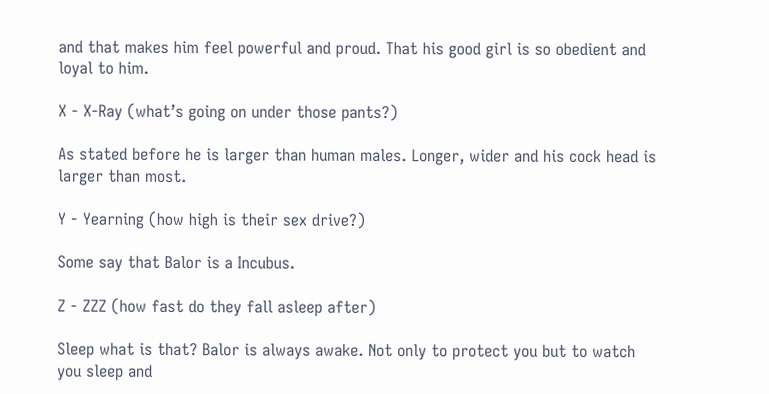and that makes him feel powerful and proud. That his good girl is so obedient and loyal to him.

X - X-Ray (what’s going on under those pants?)

As stated before he is larger than human males. Longer, wider and his cock head is larger than most.

Y - Yearning (how high is their sex drive?)

Some say that Balor is a Incubus.

Z - ZZZ (how fast do they fall asleep after)

Sleep what is that? Balor is always awake. Not only to protect you but to watch you sleep and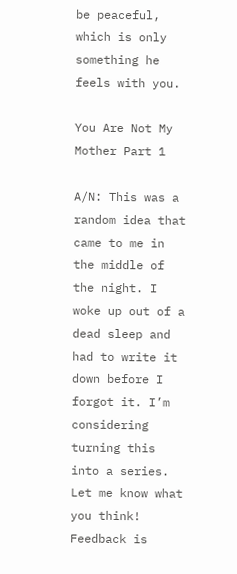be peaceful, which is only something he feels with you.

You Are Not My Mother Part 1

A/N: This was a random idea that came to me in the middle of the night. I woke up out of a dead sleep and had to write it down before I forgot it. I’m considering turning this into a series. Let me know what you think! Feedback is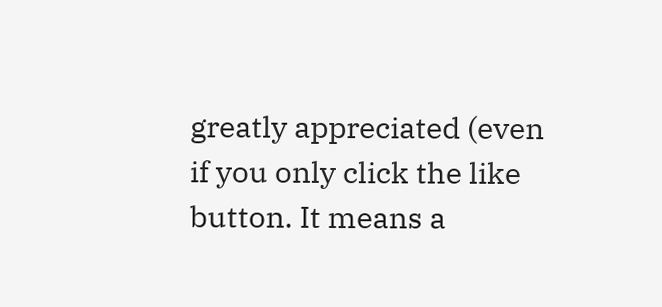greatly appreciated (even if you only click the like button. It means a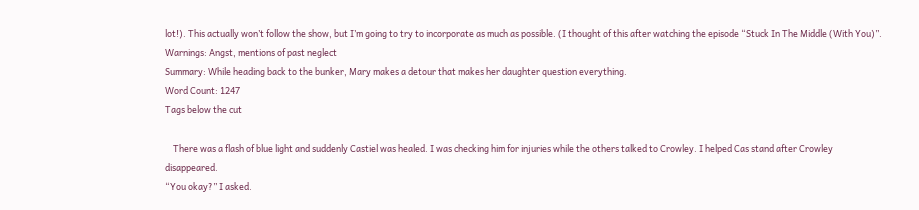lot!). This actually won’t follow the show, but I’m going to try to incorporate as much as possible. (I thought of this after watching the episode “Stuck In The Middle (With You)”.
Warnings: Angst, mentions of past neglect
Summary: While heading back to the bunker, Mary makes a detour that makes her daughter question everything.
Word Count: 1247
Tags below the cut

    There was a flash of blue light and suddenly Castiel was healed. I was checking him for injuries while the others talked to Crowley. I helped Cas stand after Crowley disappeared.
“You okay?” I asked.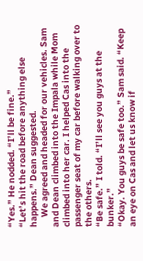“Yes.” He nodded. “I’ll be fine.”
“Let’s hit the road before anything else happens.” Dean suggested.
     We agreed and headed for our vehicles. Sam and Dean climbed into the Impala while Mom climbed into her car. I helped Cas into the passenger seat of my car before walking over to the others.
“Be safe.” I told. “I’ll see you guys at the bunker.”
“Okay. You guys be safe too.” Sam said. “Keep an eye on Cas and let us know if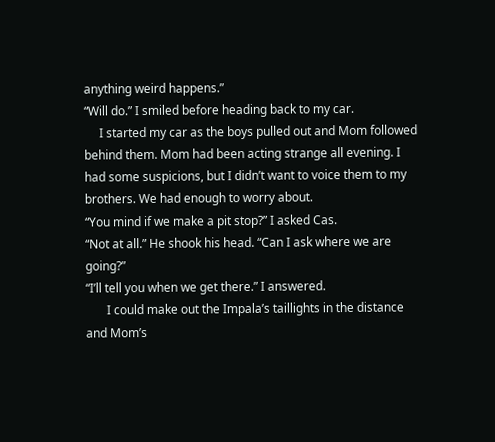anything weird happens.”
“Will do.” I smiled before heading back to my car.
     I started my car as the boys pulled out and Mom followed behind them. Mom had been acting strange all evening. I had some suspicions, but I didn’t want to voice them to my brothers. We had enough to worry about.
“You mind if we make a pit stop?” I asked Cas.
“Not at all.” He shook his head. “Can I ask where we are going?”
“I’ll tell you when we get there.” I answered.
       I could make out the Impala’s taillights in the distance and Mom’s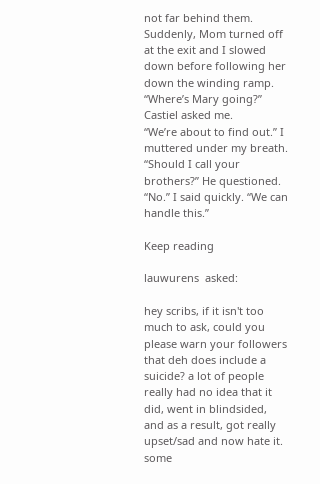not far behind them. Suddenly, Mom turned off at the exit and I slowed down before following her down the winding ramp.
“Where’s Mary going?” Castiel asked me.
“We’re about to find out.” I muttered under my breath.
“Should I call your brothers?” He questioned.
“No.” I said quickly. “We can handle this.”

Keep reading

lauwurens  asked:

hey scribs, if it isn't too much to ask, could you please warn your followers that deh does include a suicide? a lot of people really had no idea that it did, went in blindsided, and as a result, got really upset/sad and now hate it. some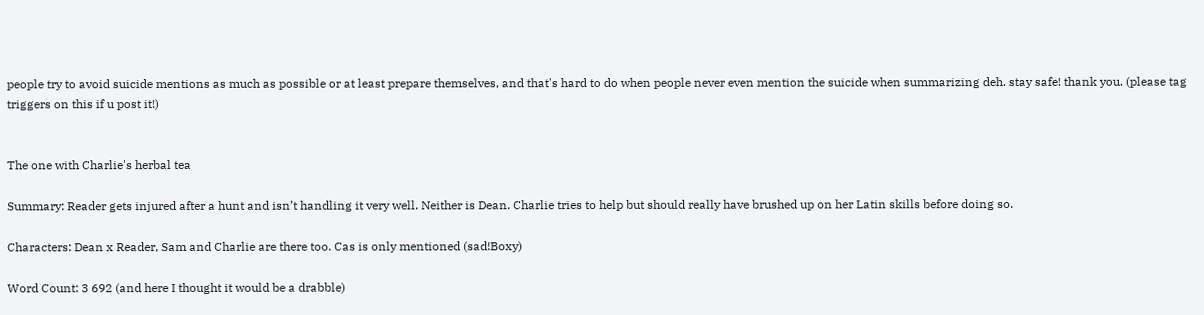people try to avoid suicide mentions as much as possible or at least prepare themselves, and that's hard to do when people never even mention the suicide when summarizing deh. stay safe! thank you. (please tag triggers on this if u post it!)


The one with Charlie's herbal tea

Summary: Reader gets injured after a hunt and isn’t handling it very well. Neither is Dean. Charlie tries to help but should really have brushed up on her Latin skills before doing so.

Characters: Dean x Reader, Sam and Charlie are there too. Cas is only mentioned (sad!Boxy)

Word Count: 3 692 (and here I thought it would be a drabble)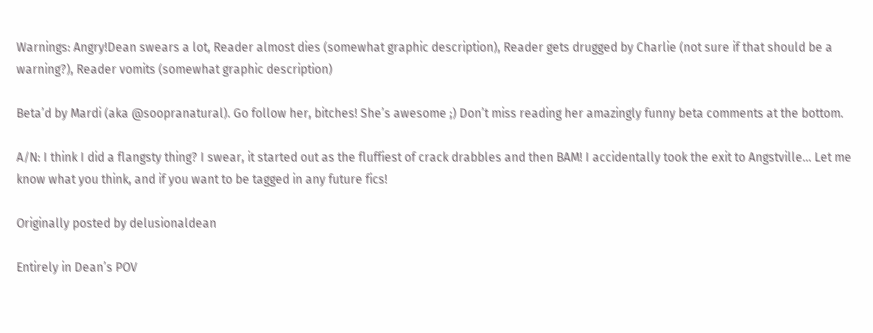Warnings: Angry!Dean swears a lot, Reader almost dies (somewhat graphic description), Reader gets drugged by Charlie (not sure if that should be a warning?), Reader vomits (somewhat graphic description)

Beta’d by Mardi (aka @soopranatural). Go follow her, bitches! She’s awesome ;) Don’t miss reading her amazingly funny beta comments at the bottom.

A/N: I think I did a flangsty thing? I swear, it started out as the fluffiest of crack drabbles and then BAM! I accidentally took the exit to Angstville… Let me know what you think, and if you want to be tagged in any future fics!

Originally posted by delusionaldean

Entirely in Dean’s POV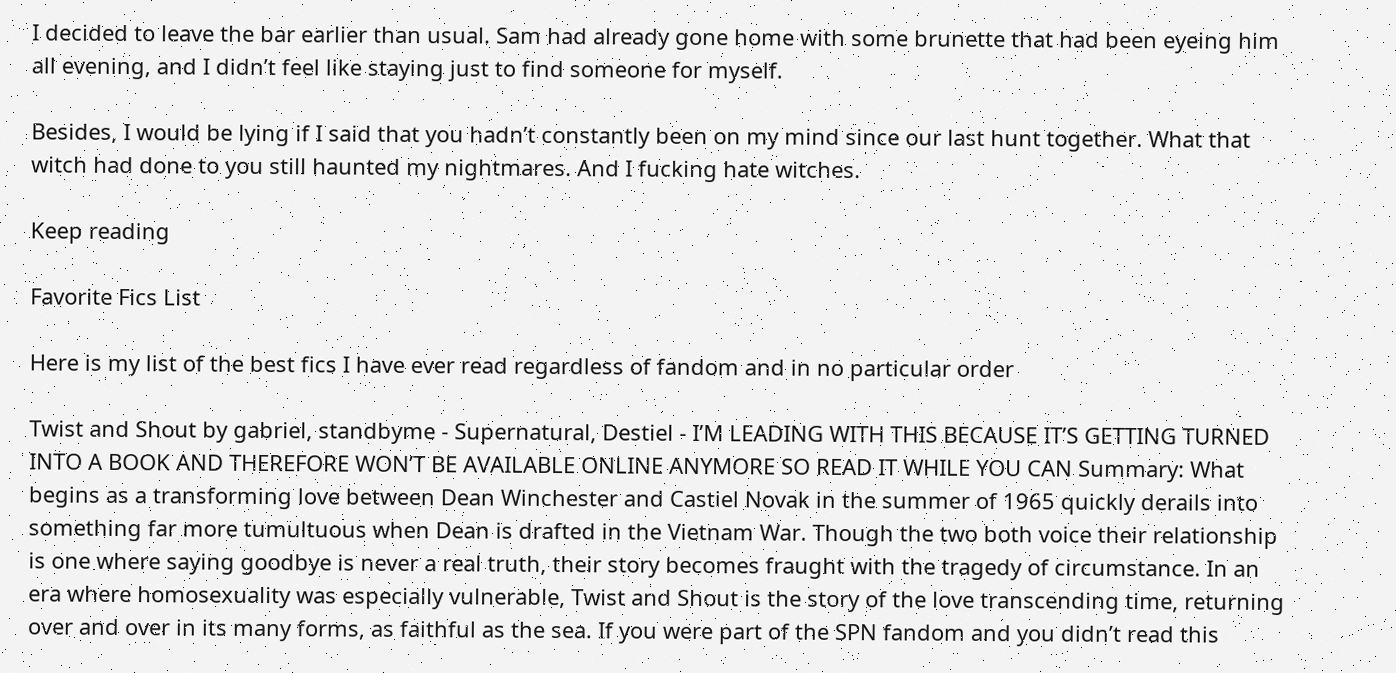I decided to leave the bar earlier than usual. Sam had already gone home with some brunette that had been eyeing him all evening, and I didn’t feel like staying just to find someone for myself.

Besides, I would be lying if I said that you hadn’t constantly been on my mind since our last hunt together. What that witch had done to you still haunted my nightmares. And I fucking hate witches.

Keep reading

Favorite Fics List

Here is my list of the best fics I have ever read regardless of fandom and in no particular order

Twist and Shout by gabriel, standbyme - Supernatural, Destiel - I’M LEADING WITH THIS BECAUSE IT’S GETTING TURNED INTO A BOOK AND THEREFORE WON’T BE AVAILABLE ONLINE ANYMORE SO READ IT WHILE YOU CAN Summary: What begins as a transforming love between Dean Winchester and Castiel Novak in the summer of 1965 quickly derails into something far more tumultuous when Dean is drafted in the Vietnam War. Though the two both voice their relationship is one where saying goodbye is never a real truth, their story becomes fraught with the tragedy of circumstance. In an era where homosexuality was especially vulnerable, Twist and Shout is the story of the love transcending time, returning over and over in its many forms, as faithful as the sea. If you were part of the SPN fandom and you didn’t read this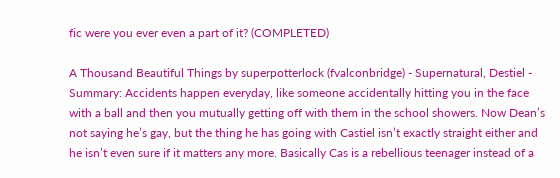fic were you ever even a part of it? (COMPLETED)

A Thousand Beautiful Things by superpotterlock (fvalconbridge) - Supernatural, Destiel - Summary: Accidents happen everyday, like someone accidentally hitting you in the face with a ball and then you mutually getting off with them in the school showers. Now Dean’s not saying he’s gay, but the thing he has going with Castiel isn’t exactly straight either and he isn’t even sure if it matters any more. Basically Cas is a rebellious teenager instead of a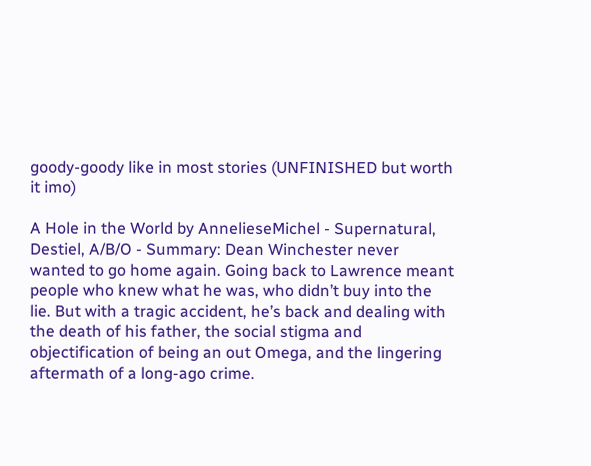goody-goody like in most stories (UNFINISHED but worth it imo)

A Hole in the World by AnnelieseMichel - Supernatural, Destiel, A/B/O - Summary: Dean Winchester never wanted to go home again. Going back to Lawrence meant people who knew what he was, who didn’t buy into the lie. But with a tragic accident, he’s back and dealing with the death of his father, the social stigma and objectification of being an out Omega, and the lingering aftermath of a long-ago crime.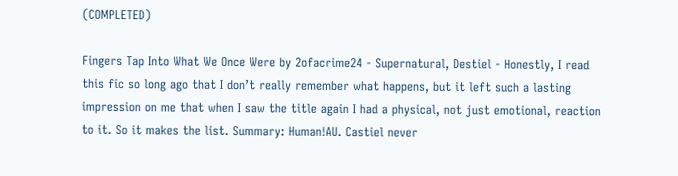(COMPLETED)

Fingers Tap Into What We Once Were by 2ofacrime24 - Supernatural, Destiel - Honestly, I read this fic so long ago that I don’t really remember what happens, but it left such a lasting impression on me that when I saw the title again I had a physical, not just emotional, reaction to it. So it makes the list. Summary: Human!AU. Castiel never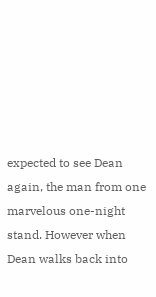expected to see Dean again, the man from one marvelous one-night stand. However when Dean walks back into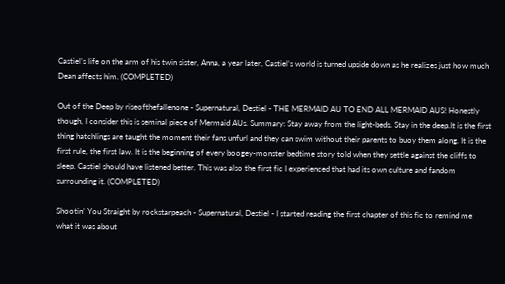Castiel’s life on the arm of his twin sister, Anna, a year later, Castiel’s world is turned upside down as he realizes just how much Dean affects him. (COMPLETED)

Out of the Deep by riseofthefallenone - Supernatural, Destiel - THE MERMAID AU TO END ALL MERMAID AUS! Honestly though, I consider this is seminal piece of Mermaid AUs. Summary: Stay away from the light-beds. Stay in the deep.It is the first thing hatchlings are taught the moment their fans unfurl and they can swim without their parents to buoy them along. It is the first rule, the first law. It is the beginning of every boogey-monster bedtime story told when they settle against the cliffs to sleep. Castiel should have listened better. This was also the first fic I experienced that had its own culture and fandom surrounding it. (COMPLETED)

Shootin’ You Straight by rockstarpeach - Supernatural, Destiel - I started reading the first chapter of this fic to remind me what it was about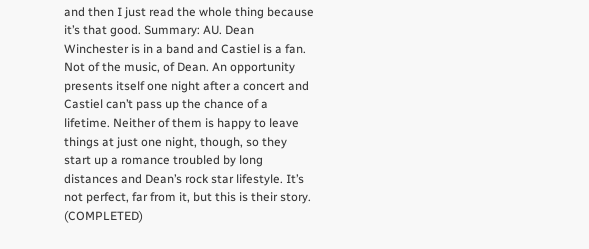and then I just read the whole thing because it’s that good. Summary: AU. Dean Winchester is in a band and Castiel is a fan. Not of the music, of Dean. An opportunity presents itself one night after a concert and Castiel can’t pass up the chance of a lifetime. Neither of them is happy to leave things at just one night, though, so they start up a romance troubled by long distances and Dean’s rock star lifestyle. It’s not perfect, far from it, but this is their story. (COMPLETED)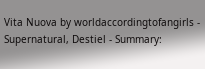Vita Nuova by worldaccordingtofangirls - Supernatural, Destiel - Summary: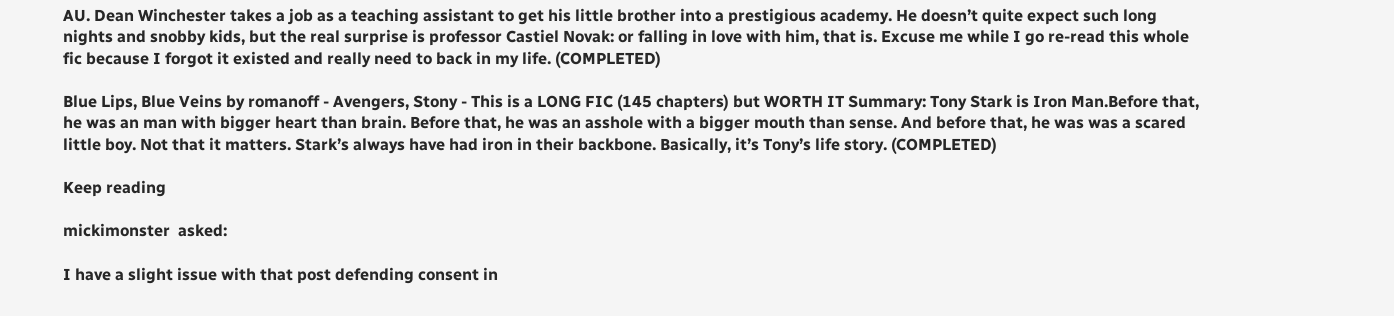AU. Dean Winchester takes a job as a teaching assistant to get his little brother into a prestigious academy. He doesn’t quite expect such long nights and snobby kids, but the real surprise is professor Castiel Novak: or falling in love with him, that is. Excuse me while I go re-read this whole fic because I forgot it existed and really need to back in my life. (COMPLETED)

Blue Lips, Blue Veins by romanoff - Avengers, Stony - This is a LONG FIC (145 chapters) but WORTH IT Summary: Tony Stark is Iron Man.Before that, he was an man with bigger heart than brain. Before that, he was an asshole with a bigger mouth than sense. And before that, he was was a scared little boy. Not that it matters. Stark’s always have had iron in their backbone. Basically, it’s Tony’s life story. (COMPLETED)

Keep reading

mickimonster  asked:

I have a slight issue with that post defending consent in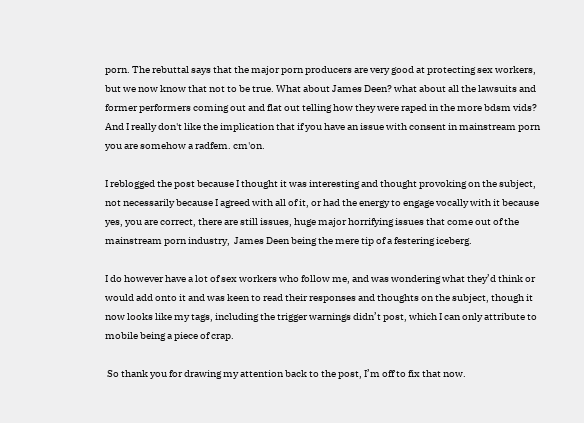porn. The rebuttal says that the major porn producers are very good at protecting sex workers, but we now know that not to be true. What about James Deen? what about all the lawsuits and former performers coming out and flat out telling how they were raped in the more bdsm vids? And I really don't like the implication that if you have an issue with consent in mainstream porn you are somehow a radfem. cm'on.

I reblogged the post because I thought it was interesting and thought provoking on the subject, not necessarily because I agreed with all of it, or had the energy to engage vocally with it because yes, you are correct, there are still issues, huge major horrifying issues that come out of the mainstream porn industry,  James Deen being the mere tip of a festering iceberg.

I do however have a lot of sex workers who follow me, and was wondering what they’d think or would add onto it and was keen to read their responses and thoughts on the subject, though it now looks like my tags, including the trigger warnings didn’t post, which I can only attribute to mobile being a piece of crap.

 So thank you for drawing my attention back to the post, I’m off to fix that now.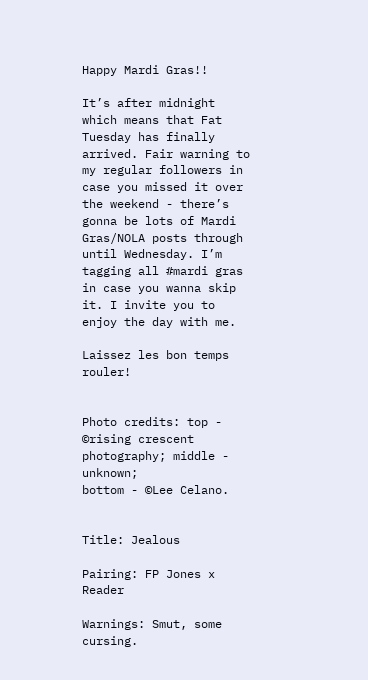Happy Mardi Gras!!

It’s after midnight which means that Fat Tuesday has finally arrived. Fair warning to my regular followers in case you missed it over the weekend - there’s gonna be lots of Mardi Gras/NOLA posts through until Wednesday. I’m tagging all #mardi gras in case you wanna skip it. I invite you to enjoy the day with me.

Laissez les bon temps rouler!


Photo credits: top - ©rising crescent photography; middle - unknown;
bottom - ©Lee Celano.


Title: Jealous

Pairing: FP Jones x Reader

Warnings: Smut, some cursing.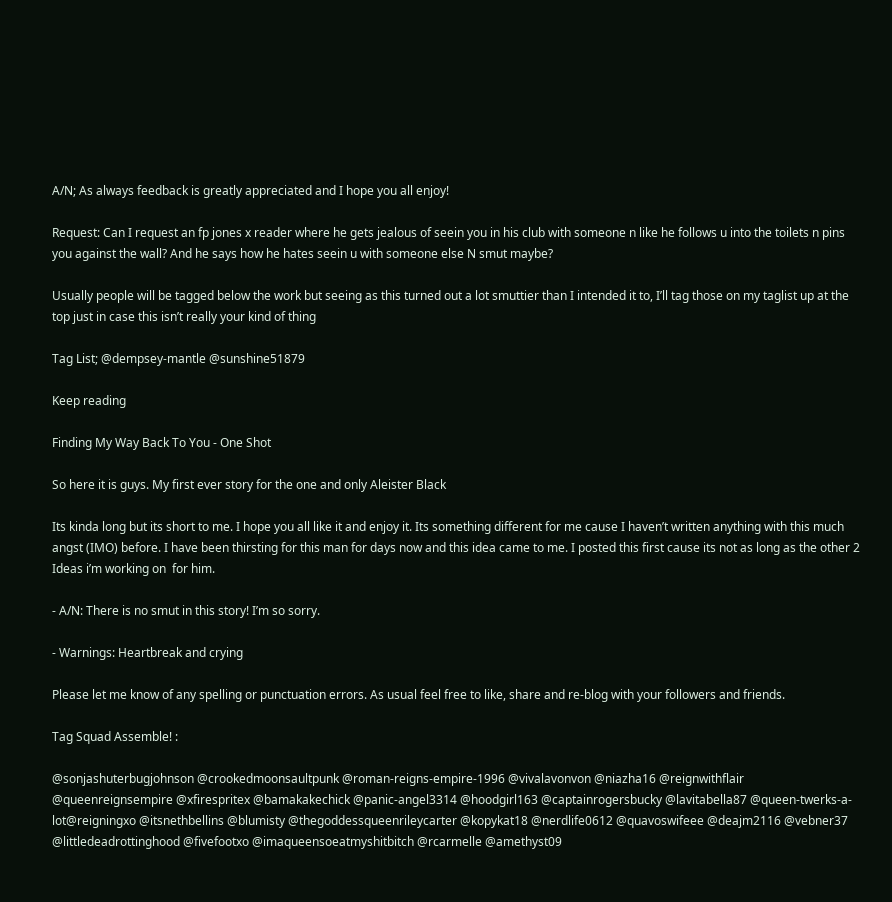A/N; As always feedback is greatly appreciated and I hope you all enjoy!

Request: Can I request an fp jones x reader where he gets jealous of seein you in his club with someone n like he follows u into the toilets n pins you against the wall? And he says how he hates seein u with someone else N smut maybe?

Usually people will be tagged below the work but seeing as this turned out a lot smuttier than I intended it to, I’ll tag those on my taglist up at the top just in case this isn’t really your kind of thing

Tag List; @dempsey-mantle @sunshine51879

Keep reading

Finding My Way Back To You - One Shot

So here it is guys. My first ever story for the one and only Aleister Black

Its kinda long but its short to me. I hope you all like it and enjoy it. Its something different for me cause I haven’t written anything with this much angst (IMO) before. I have been thirsting for this man for days now and this idea came to me. I posted this first cause its not as long as the other 2 Ideas i’m working on  for him.

- A/N: There is no smut in this story! I’m so sorry.

- Warnings: Heartbreak and crying

Please let me know of any spelling or punctuation errors. As usual feel free to like, share and re-blog with your followers and friends.

Tag Squad Assemble! :

@sonjashuterbugjohnson @crookedmoonsaultpunk @roman-reigns-empire-1996 @vivalavonvon @niazha16 @reignwithflair @queenreignsempire @xfirespritex @bamakakechick @panic-angel3314 @hoodgirl163 @captainrogersbucky @lavitabella87 @queen-twerks-a-lot@reigningxo @itsnethbellins @blumisty @thegoddessqueenrileycarter @kopykat18 @nerdlife0612 @quavoswifeee @deajm2116 @vebner37 @littledeadrottinghood @fivefootxo @imaqueensoeatmyshitbitch @rcarmelle @amethyst09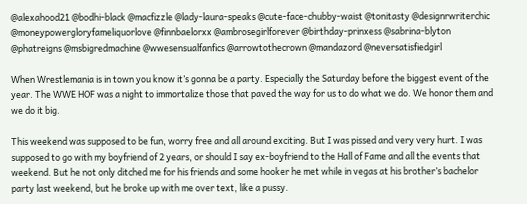@alexahood21 @bodhi-black @macfizzle @lady-laura-speaks @cute-face-chubby-waist @tonitasty @designrwriterchic @moneypowergloryfameliquorlove @finnbaelorxx @ambrosegirlforever @birthday-prinxess @sabrina-blyton @phatreigns @msbigredmachine @wwesensualfanfics @arrowtothecrown @mandazord @neversatisfiedgirl

When Wrestlemania is in town you know it’s gonna be a party. Especially the Saturday before the biggest event of the year. The WWE HOF was a night to immortalize those that paved the way for us to do what we do. We honor them and we do it big.

This weekend was supposed to be fun, worry free and all around exciting. But I was pissed and very very hurt. I was supposed to go with my boyfriend of 2 years, or should I say ex-boyfriend to the Hall of Fame and all the events that weekend. But he not only ditched me for his friends and some hooker he met while in vegas at his brother’s bachelor party last weekend, but he broke up with me over text, like a pussy.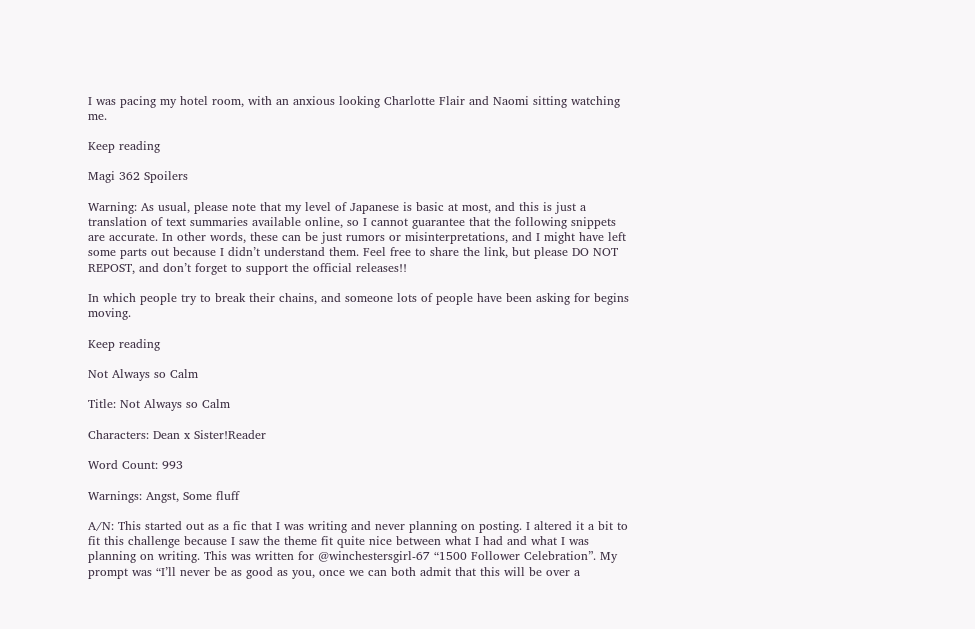I was pacing my hotel room, with an anxious looking Charlotte Flair and Naomi sitting watching me.

Keep reading

Magi 362 Spoilers

Warning: As usual, please note that my level of Japanese is basic at most, and this is just a translation of text summaries available online, so I cannot guarantee that the following snippets are accurate. In other words, these can be just rumors or misinterpretations, and I might have left some parts out because I didn’t understand them. Feel free to share the link, but please DO NOT REPOST, and don’t forget to support the official releases!!

In which people try to break their chains, and someone lots of people have been asking for begins moving.

Keep reading

Not Always so Calm

Title: Not Always so Calm

Characters: Dean x Sister!Reader

Word Count: 993

Warnings: Angst, Some fluff

A/N: This started out as a fic that I was writing and never planning on posting. I altered it a bit to fit this challenge because I saw the theme fit quite nice between what I had and what I was planning on writing. This was written for @winchestersgirl-67 “1500 Follower Celebration”. My prompt was “I’ll never be as good as you, once we can both admit that this will be over a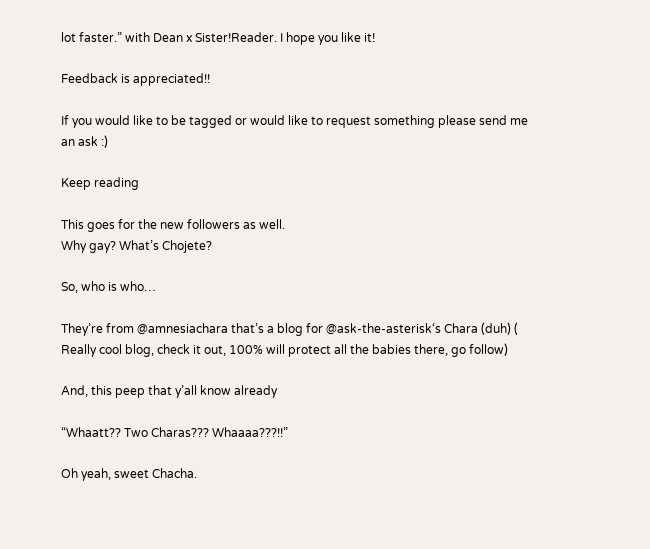lot faster.” with Dean x Sister!Reader. I hope you like it!

Feedback is appreciated!!

If you would like to be tagged or would like to request something please send me an ask :)

Keep reading

This goes for the new followers as well.
Why gay? What’s Chojete?

So, who is who…

They’re from @amnesiachara that’s a blog for @ask-the-asterisk‘s Chara (duh) ( Really cool blog, check it out, 100% will protect all the babies there, go follow)

And, this peep that y’all know already

“Whaatt?? Two Charas??? Whaaaa???!!”

Oh yeah, sweet Chacha.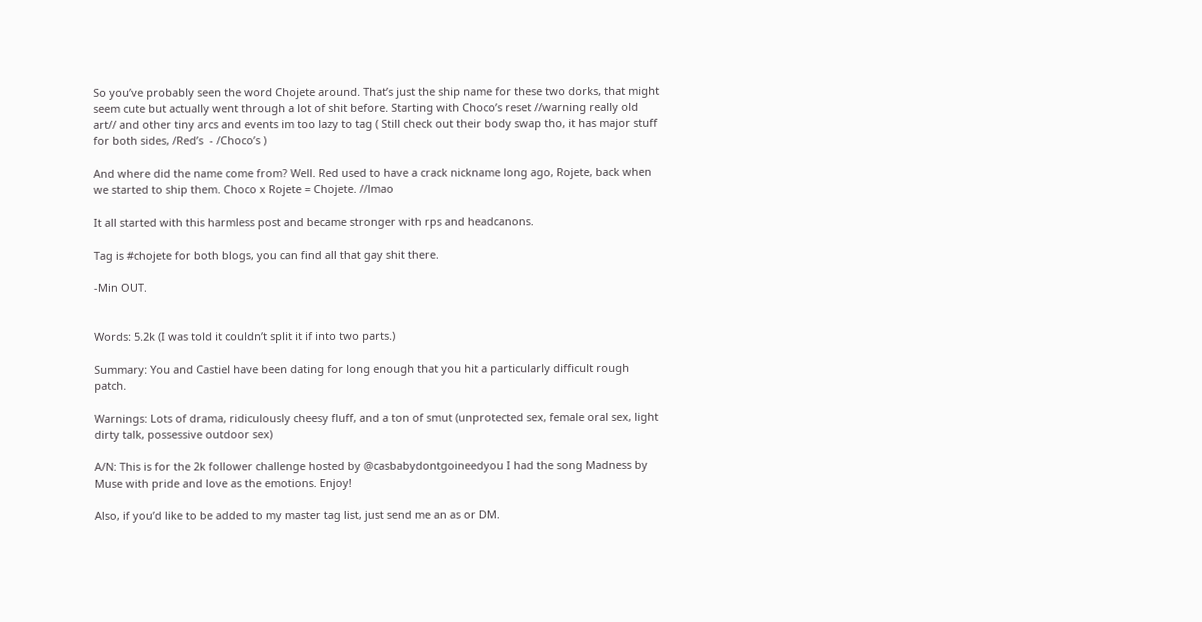So you’ve probably seen the word Chojete around. That’s just the ship name for these two dorks, that might seem cute but actually went through a lot of shit before. Starting with Choco’s reset //warning really old art// and other tiny arcs and events im too lazy to tag ( Still check out their body swap tho, it has major stuff for both sides, /Red’s  - /Choco’s )

And where did the name come from? Well. Red used to have a crack nickname long ago, Rojete, back when we started to ship them. Choco x Rojete = Chojete. //lmao

It all started with this harmless post and became stronger with rps and headcanons.

Tag is #chojete for both blogs, you can find all that gay shit there.

-Min OUT.


Words: 5.2k (I was told it couldn’t split it if into two parts.)

Summary: You and Castiel have been dating for long enough that you hit a particularly difficult rough patch.

Warnings: Lots of drama, ridiculously cheesy fluff, and a ton of smut (unprotected sex, female oral sex, light dirty talk, possessive outdoor sex)

A/N: This is for the 2k follower challenge hosted by @casbabydontgoineedyou I had the song Madness by Muse with pride and love as the emotions. Enjoy!

Also, if you’d like to be added to my master tag list, just send me an as or DM.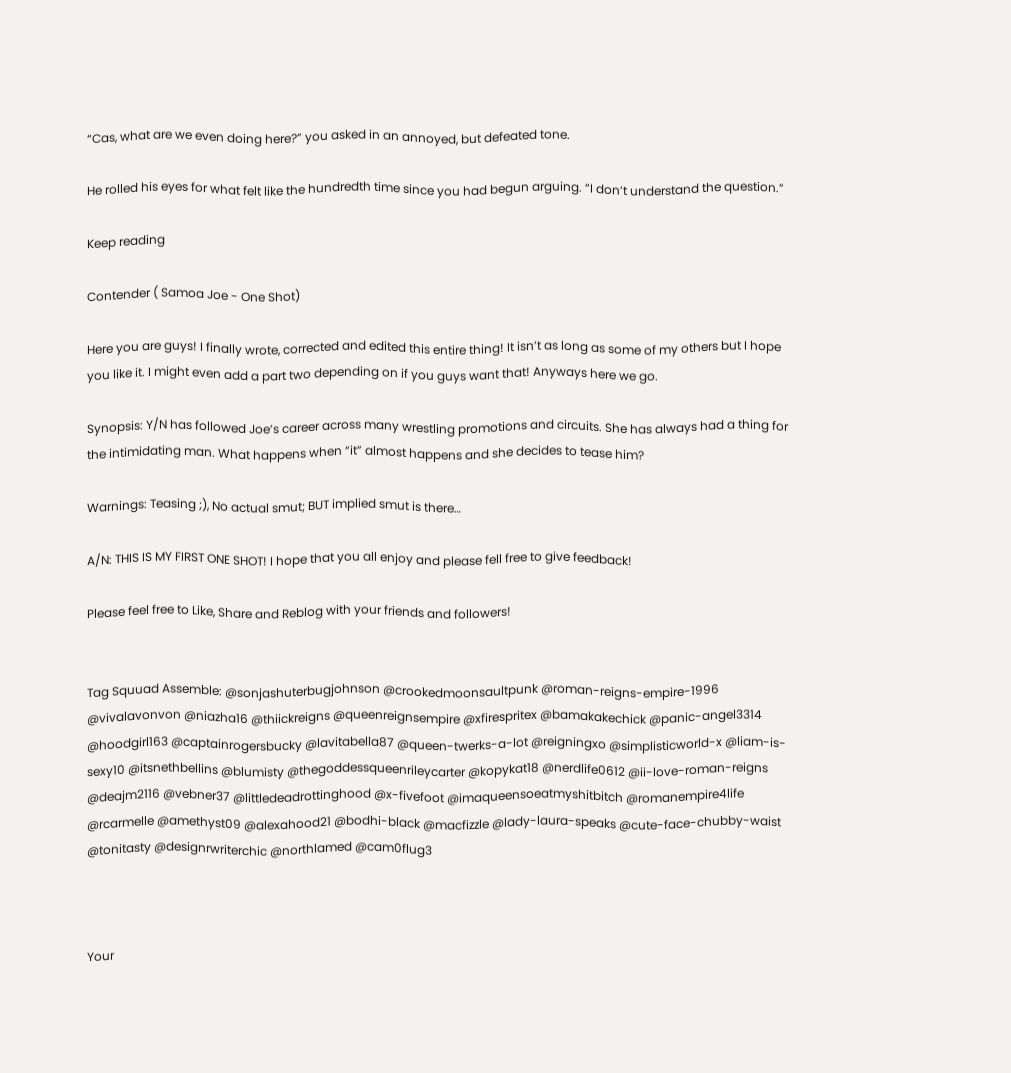“Cas, what are we even doing here?” you asked in an annoyed, but defeated tone.

He rolled his eyes for what felt like the hundredth time since you had begun arguing. “I don’t understand the question.”

Keep reading

Contender ( Samoa Joe - One Shot)

Here you are guys! I finally wrote, corrected and edited this entire thing! It isn’t as long as some of my others but I hope you like it. I might even add a part two depending on if you guys want that! Anyways here we go.

Synopsis: Y/N has followed Joe’s career across many wrestling promotions and circuits. She has always had a thing for the intimidating man. What happens when “it” almost happens and she decides to tease him?

Warnings: Teasing ;), No actual smut; BUT implied smut is there…

A/N: THIS IS MY FIRST ONE SHOT! I hope that you all enjoy and please fell free to give feedback!

Please feel free to Like, Share and Reblog with your friends and followers!


Tag Squuad Assemble: @sonjashuterbugjohnson @crookedmoonsaultpunk @roman-reigns-empire-1996 @vivalavonvon @niazha16 @thiickreigns @queenreignsempire @xfirespritex @bamakakechick @panic-angel3314 @hoodgirl163 @captainrogersbucky @lavitabella87 @queen-twerks-a-lot @reigningxo @simplisticworld-x @liam-is-sexy10 @itsnethbellins @blumisty @thegoddessqueenrileycarter @kopykat18 @nerdlife0612 @ii-love-roman-reigns @deajm2116 @vebner37 @littledeadrottinghood @x-fivefoot @imaqueensoeatmyshitbitch @romanempire4life @rcarmelle @amethyst09 @alexahood21 @bodhi-black @macfizzle @lady-laura-speaks @cute-face-chubby-waist @tonitasty @designrwriterchic @northlamed @cam0flug3



Your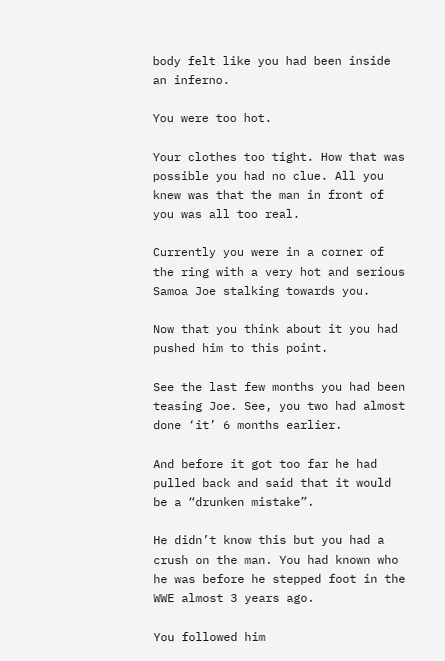body felt like you had been inside an inferno.

You were too hot.

Your clothes too tight. How that was possible you had no clue. All you knew was that the man in front of you was all too real.

Currently you were in a corner of the ring with a very hot and serious Samoa Joe stalking towards you.

Now that you think about it you had pushed him to this point.

See the last few months you had been teasing Joe. See, you two had almost done ‘it’ 6 months earlier.

And before it got too far he had pulled back and said that it would be a “drunken mistake”.

He didn’t know this but you had a crush on the man. You had known who he was before he stepped foot in the WWE almost 3 years ago.

You followed him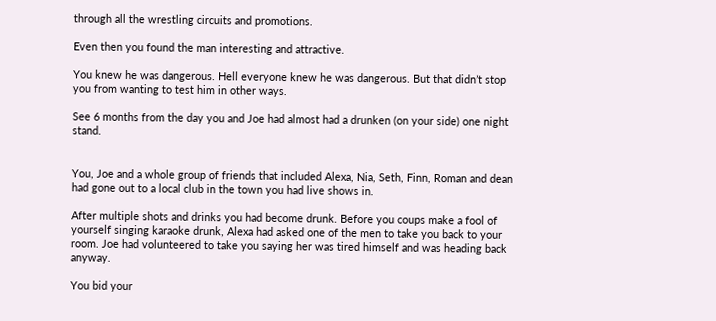through all the wrestling circuits and promotions.

Even then you found the man interesting and attractive.

You knew he was dangerous. Hell everyone knew he was dangerous. But that didn’t stop you from wanting to test him in other ways.

See 6 months from the day you and Joe had almost had a drunken (on your side) one night stand.


You, Joe and a whole group of friends that included Alexa, Nia, Seth, Finn, Roman and dean had gone out to a local club in the town you had live shows in.

After multiple shots and drinks you had become drunk. Before you coups make a fool of yourself singing karaoke drunk, Alexa had asked one of the men to take you back to your room. Joe had volunteered to take you saying her was tired himself and was heading back anyway.

You bid your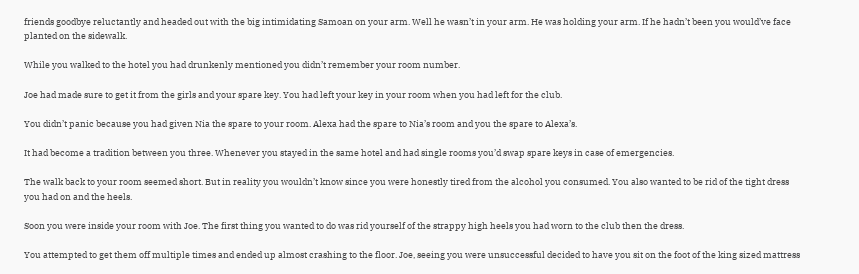friends goodbye reluctantly and headed out with the big intimidating Samoan on your arm. Well he wasn’t in your arm. He was holding your arm. If he hadn’t been you would’ve face planted on the sidewalk.

While you walked to the hotel you had drunkenly mentioned you didn’t remember your room number.

Joe had made sure to get it from the girls and your spare key. You had left your key in your room when you had left for the club.

You didn’t panic because you had given Nia the spare to your room. Alexa had the spare to Nia’s room and you the spare to Alexa’s.

It had become a tradition between you three. Whenever you stayed in the same hotel and had single rooms you’d swap spare keys in case of emergencies.

The walk back to your room seemed short. But in reality you wouldn’t know since you were honestly tired from the alcohol you consumed. You also wanted to be rid of the tight dress you had on and the heels.

Soon you were inside your room with Joe. The first thing you wanted to do was rid yourself of the strappy high heels you had worn to the club then the dress.

You attempted to get them off multiple times and ended up almost crashing to the floor. Joe, seeing you were unsuccessful decided to have you sit on the foot of the king sized mattress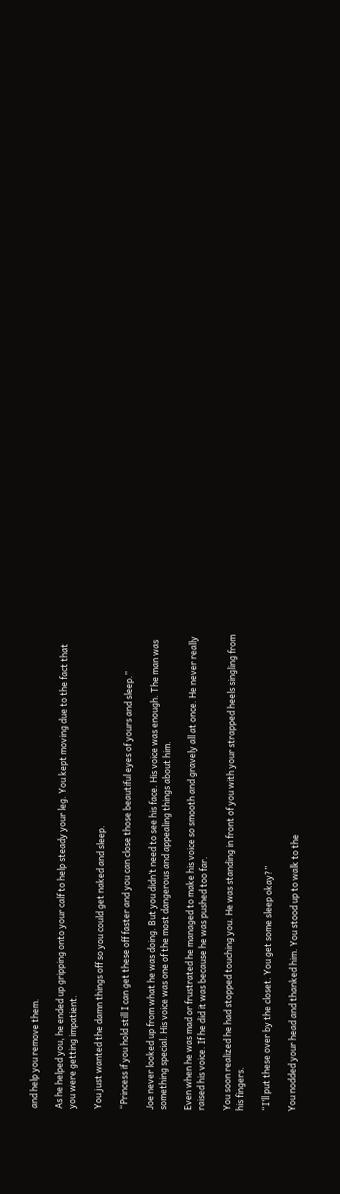and help you remove them.

As he helped you, he ended up gripping onto your calf to help steady your leg. You kept moving due to the fact that you were getting impatient.

You just wanted the damn things off so you could get naked and sleep.

“Princess if you hold still I can get these off faster and you can close those beautiful eyes of yours and sleep.”

Joe never looked up from what he was doing. But you didn’t need to see his face. His voice was enough. The man was something special. His voice was one of the most dangerous and appealing things about him.

Even when he was mad or frustrated he managed to make his voice so smooth and gravely all at once. He never really raised his voice. If he did it was because he was pushed too far.

You soon realized he had stopped touching you. He was standing in front of you with your strapped heels singling from his fingers.

“I’ll put these over by the closet. You get some sleep okay?”

You nodded your head and thanked him. You stood up to walk to the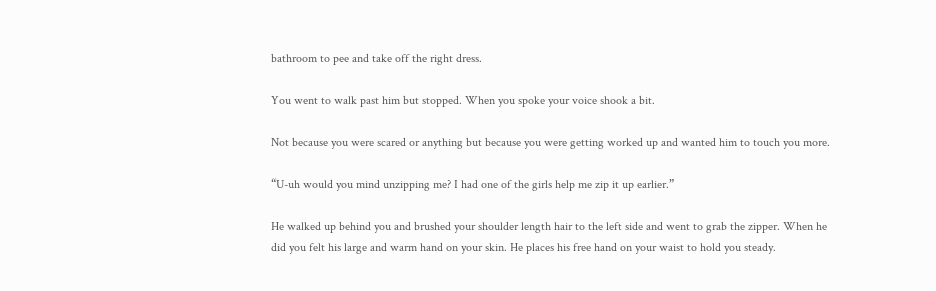bathroom to pee and take off the right dress.

You went to walk past him but stopped. When you spoke your voice shook a bit.

Not because you were scared or anything but because you were getting worked up and wanted him to touch you more.

“U-uh would you mind unzipping me? I had one of the girls help me zip it up earlier.”

He walked up behind you and brushed your shoulder length hair to the left side and went to grab the zipper. When he did you felt his large and warm hand on your skin. He places his free hand on your waist to hold you steady.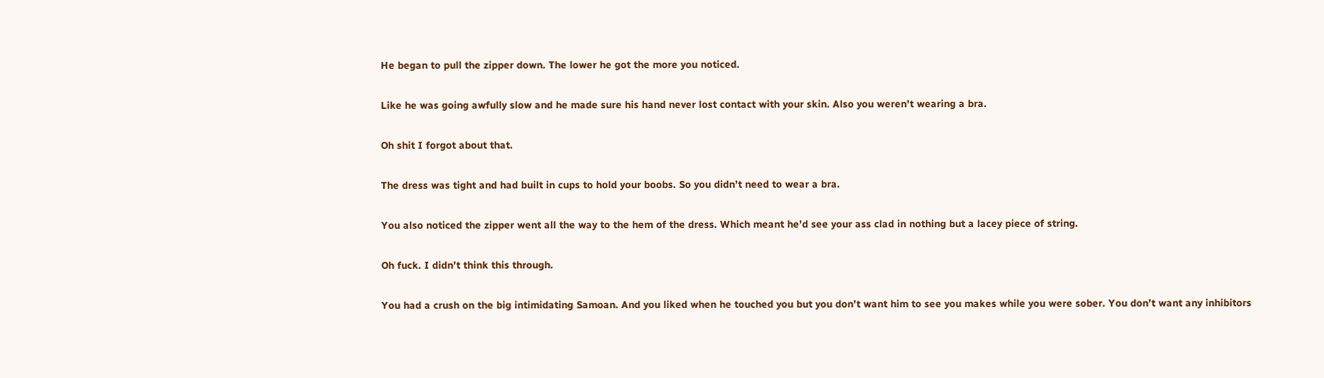He began to pull the zipper down. The lower he got the more you noticed.

Like he was going awfully slow and he made sure his hand never lost contact with your skin. Also you weren’t wearing a bra.

Oh shit I forgot about that.

The dress was tight and had built in cups to hold your boobs. So you didn’t need to wear a bra.

You also noticed the zipper went all the way to the hem of the dress. Which meant he’d see your ass clad in nothing but a lacey piece of string.

Oh fuck. I didn’t think this through.

You had a crush on the big intimidating Samoan. And you liked when he touched you but you don’t want him to see you makes while you were sober. You don’t want any inhibitors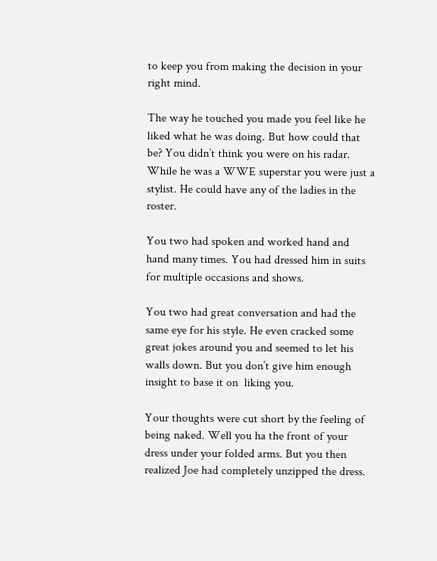to keep you from making the decision in your right mind.

The way he touched you made you feel like he liked what he was doing. But how could that be? You didn’t think you were on his radar. While he was a WWE superstar you were just a stylist. He could have any of the ladies in the roster.

You two had spoken and worked hand and hand many times. You had dressed him in suits for multiple occasions and shows.

You two had great conversation and had the same eye for his style. He even cracked some great jokes around you and seemed to let his walls down. But you don’t give him enough insight to base it on  liking you.

Your thoughts were cut short by the feeling of being naked. Well you ha the front of your dress under your folded arms. But you then realized Joe had completely unzipped the dress.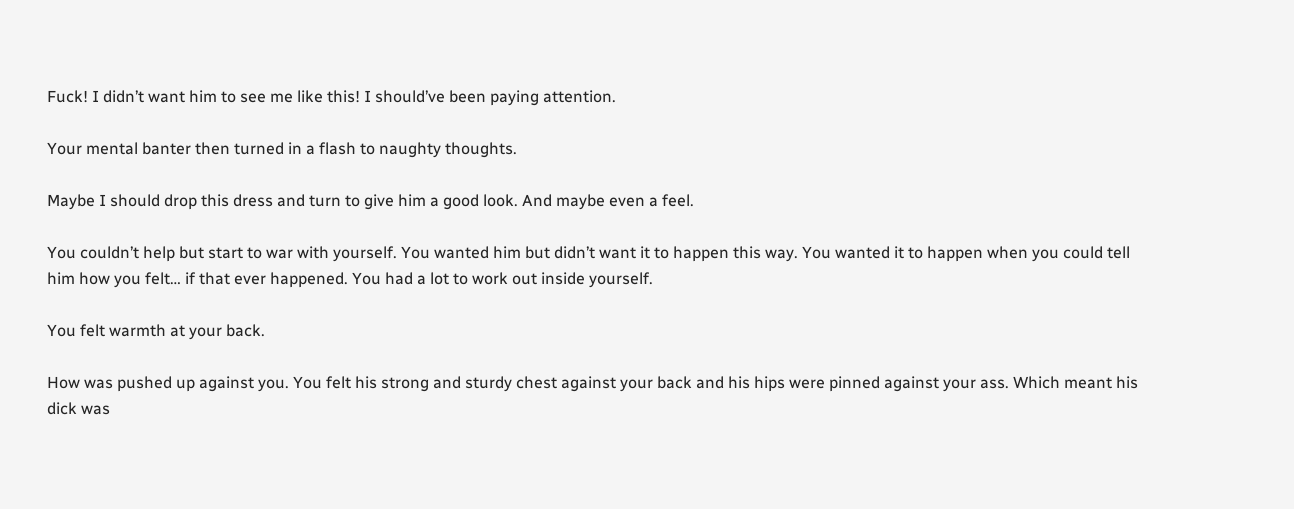Fuck! I didn’t want him to see me like this! I should’ve been paying attention.

Your mental banter then turned in a flash to naughty thoughts.

Maybe I should drop this dress and turn to give him a good look. And maybe even a feel.

You couldn’t help but start to war with yourself. You wanted him but didn’t want it to happen this way. You wanted it to happen when you could tell him how you felt… if that ever happened. You had a lot to work out inside yourself.

You felt warmth at your back.

How was pushed up against you. You felt his strong and sturdy chest against your back and his hips were pinned against your ass. Which meant his dick was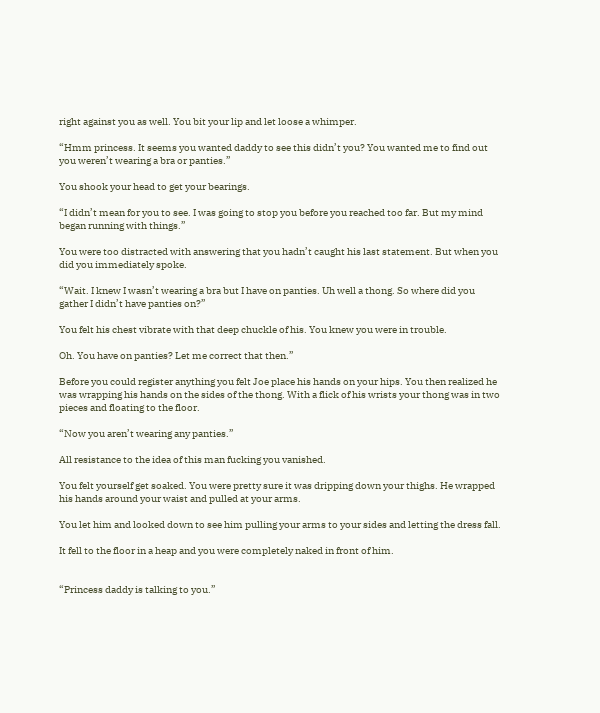right against you as well. You bit your lip and let loose a whimper.

“Hmm princess. It seems you wanted daddy to see this didn’t you? You wanted me to find out you weren’t wearing a bra or panties.”

You shook your head to get your bearings.

“I didn’t mean for you to see. I was going to stop you before you reached too far. But my mind began running with things.”

You were too distracted with answering that you hadn’t caught his last statement. But when you did you immediately spoke.

“Wait. I knew I wasn’t wearing a bra but I have on panties. Uh well a thong. So where did you gather I didn’t have panties on?”

You felt his chest vibrate with that deep chuckle of his. You knew you were in trouble.

Oh. You have on panties? Let me correct that then.”

Before you could register anything you felt Joe place his hands on your hips. You then realized he was wrapping his hands on the sides of the thong. With a flick of his wrists your thong was in two pieces and floating to the floor.

“Now you aren’t wearing any panties.”

All resistance to the idea of this man fucking you vanished.

You felt yourself get soaked. You were pretty sure it was dripping down your thighs. He wrapped his hands around your waist and pulled at your arms.

You let him and looked down to see him pulling your arms to your sides and letting the dress fall.

It fell to the floor in a heap and you were completely naked in front of him.


“Princess daddy is talking to you.”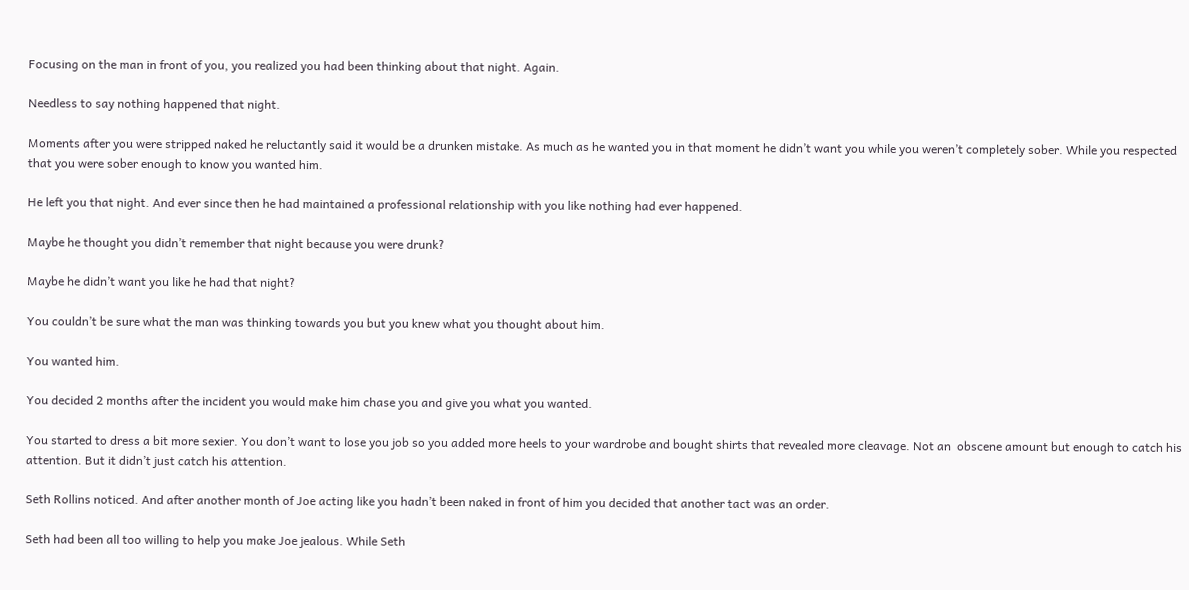Focusing on the man in front of you, you realized you had been thinking about that night. Again.

Needless to say nothing happened that night.

Moments after you were stripped naked he reluctantly said it would be a drunken mistake. As much as he wanted you in that moment he didn’t want you while you weren’t completely sober. While you respected that you were sober enough to know you wanted him.

He left you that night. And ever since then he had maintained a professional relationship with you like nothing had ever happened.

Maybe he thought you didn’t remember that night because you were drunk?

Maybe he didn’t want you like he had that night?

You couldn’t be sure what the man was thinking towards you but you knew what you thought about him.

You wanted him.

You decided 2 months after the incident you would make him chase you and give you what you wanted.

You started to dress a bit more sexier. You don’t want to lose you job so you added more heels to your wardrobe and bought shirts that revealed more cleavage. Not an  obscene amount but enough to catch his attention. But it didn’t just catch his attention.

Seth Rollins noticed. And after another month of Joe acting like you hadn’t been naked in front of him you decided that another tact was an order.

Seth had been all too willing to help you make Joe jealous. While Seth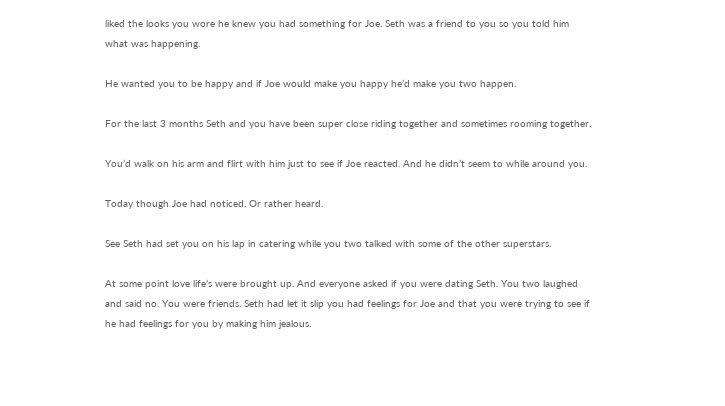liked the looks you wore he knew you had something for Joe. Seth was a friend to you so you told him what was happening.

He wanted you to be happy and if Joe would make you happy he’d make you two happen.

For the last 3 months Seth and you have been super close riding together and sometimes rooming together.

You’d walk on his arm and flirt with him just to see if Joe reacted. And he didn’t seem to while around you.

Today though Joe had noticed. Or rather heard.

See Seth had set you on his lap in catering while you two talked with some of the other superstars.

At some point love life’s were brought up. And everyone asked if you were dating Seth. You two laughed and said no. You were friends. Seth had let it slip you had feelings for Joe and that you were trying to see if he had feelings for you by making him jealous.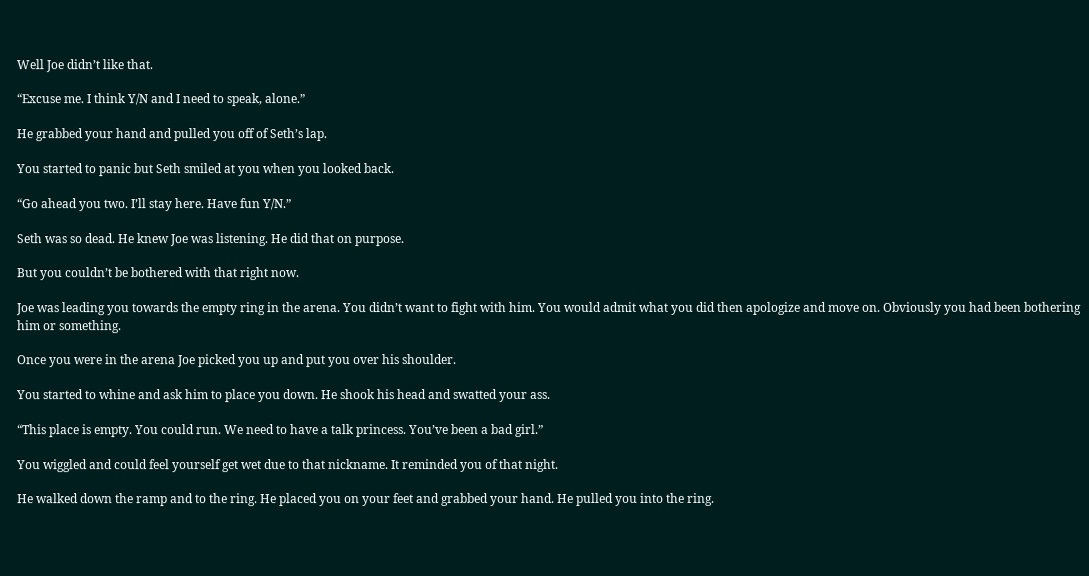Well Joe didn’t like that.

“Excuse me. I think Y/N and I need to speak, alone.”

He grabbed your hand and pulled you off of Seth’s lap.

You started to panic but Seth smiled at you when you looked back.

“Go ahead you two. I’ll stay here. Have fun Y/N.”

Seth was so dead. He knew Joe was listening. He did that on purpose.

But you couldn’t be bothered with that right now.

Joe was leading you towards the empty ring in the arena. You didn’t want to fight with him. You would admit what you did then apologize and move on. Obviously you had been bothering him or something.

Once you were in the arena Joe picked you up and put you over his shoulder.

You started to whine and ask him to place you down. He shook his head and swatted your ass.

“This place is empty. You could run. We need to have a talk princess. You’ve been a bad girl.”

You wiggled and could feel yourself get wet due to that nickname. It reminded you of that night.

He walked down the ramp and to the ring. He placed you on your feet and grabbed your hand. He pulled you into the ring.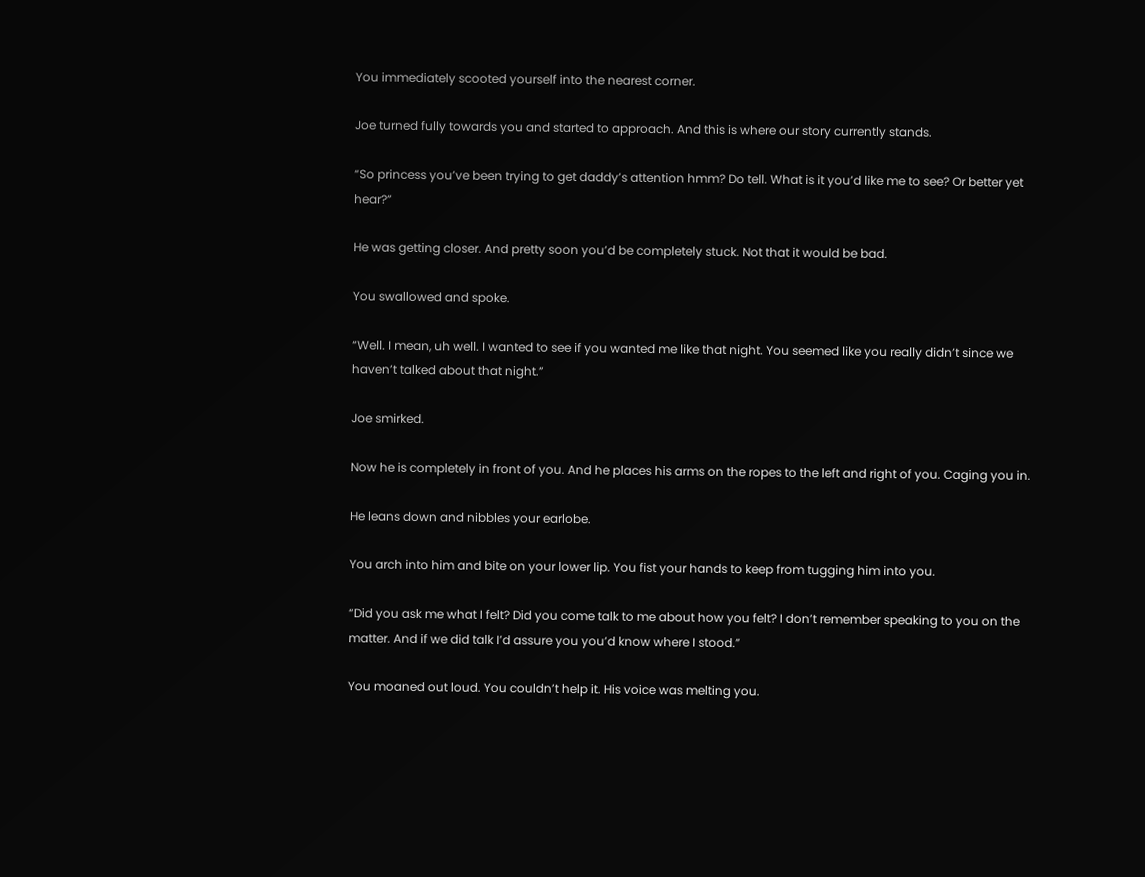You immediately scooted yourself into the nearest corner.

Joe turned fully towards you and started to approach. And this is where our story currently stands.

“So princess you’ve been trying to get daddy’s attention hmm? Do tell. What is it you’d like me to see? Or better yet hear?”

He was getting closer. And pretty soon you’d be completely stuck. Not that it would be bad.

You swallowed and spoke.

“Well. I mean, uh well. I wanted to see if you wanted me like that night. You seemed like you really didn’t since we haven’t talked about that night.”

Joe smirked.

Now he is completely in front of you. And he places his arms on the ropes to the left and right of you. Caging you in.

He leans down and nibbles your earlobe.

You arch into him and bite on your lower lip. You fist your hands to keep from tugging him into you.

“Did you ask me what I felt? Did you come talk to me about how you felt? I don’t remember speaking to you on the matter. And if we did talk I’d assure you you’d know where I stood.”

You moaned out loud. You couldn’t help it. His voice was melting you.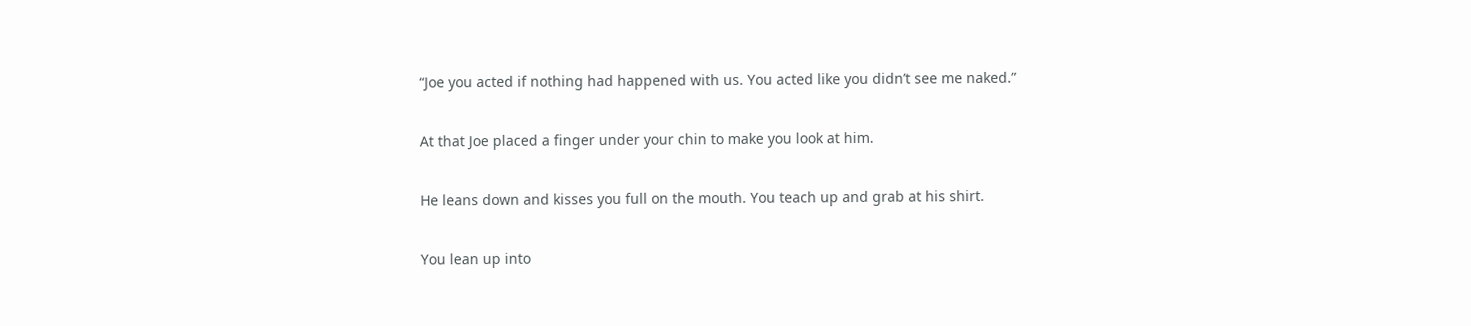“Joe you acted if nothing had happened with us. You acted like you didn’t see me naked.”

At that Joe placed a finger under your chin to make you look at him.

He leans down and kisses you full on the mouth. You teach up and grab at his shirt.

You lean up into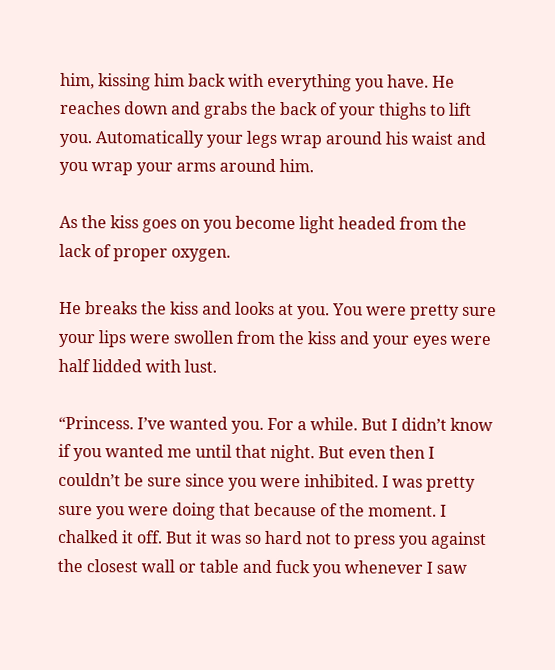him, kissing him back with everything you have. He reaches down and grabs the back of your thighs to lift you. Automatically your legs wrap around his waist and you wrap your arms around him.

As the kiss goes on you become light headed from the lack of proper oxygen.

He breaks the kiss and looks at you. You were pretty sure your lips were swollen from the kiss and your eyes were half lidded with lust.

“Princess. I’ve wanted you. For a while. But I didn’t know if you wanted me until that night. But even then I couldn’t be sure since you were inhibited. I was pretty sure you were doing that because of the moment. I chalked it off. But it was so hard not to press you against the closest wall or table and fuck you whenever I saw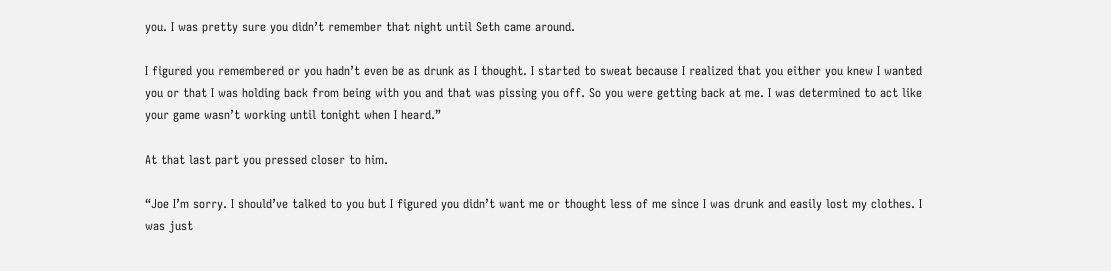you. I was pretty sure you didn’t remember that night until Seth came around.

I figured you remembered or you hadn’t even be as drunk as I thought. I started to sweat because I realized that you either you knew I wanted you or that I was holding back from being with you and that was pissing you off. So you were getting back at me. I was determined to act like your game wasn’t working until tonight when I heard.”

At that last part you pressed closer to him.

“Joe I’m sorry. I should’ve talked to you but I figured you didn’t want me or thought less of me since I was drunk and easily lost my clothes. I was just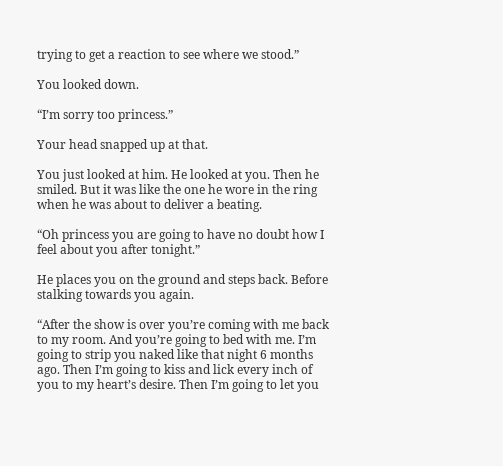trying to get a reaction to see where we stood.”

You looked down.

“I’m sorry too princess.”

Your head snapped up at that.

You just looked at him. He looked at you. Then he smiled. But it was like the one he wore in the ring when he was about to deliver a beating.

“Oh princess you are going to have no doubt how I feel about you after tonight.”

He places you on the ground and steps back. Before stalking towards you again.

“After the show is over you’re coming with me back to my room. And you’re going to bed with me. I’m going to strip you naked like that night 6 months ago. Then I’m going to kiss and lick every inch of you to my heart’s desire. Then I’m going to let you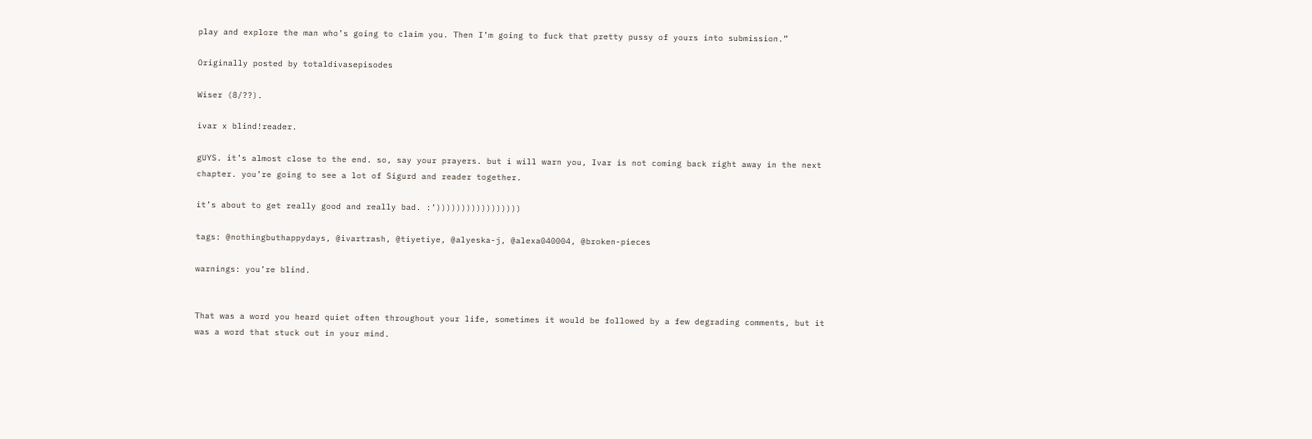play and explore the man who’s going to claim you. Then I’m going to fuck that pretty pussy of yours into submission.”

Originally posted by totaldivasepisodes

Wiser (8/??).

ivar x blind!reader.

gUYS. it’s almost close to the end. so, say your prayers. but i will warn you, Ivar is not coming back right away in the next chapter. you’re going to see a lot of Sigurd and reader together.

it’s about to get really good and really bad. :’)))))))))))))))))

tags: @nothingbuthappydays, @ivartrash, @tiyetiye, @alyeska-j, @alexa040004, @broken-pieces

warnings: you’re blind.


That was a word you heard quiet often throughout your life, sometimes it would be followed by a few degrading comments, but it was a word that stuck out in your mind.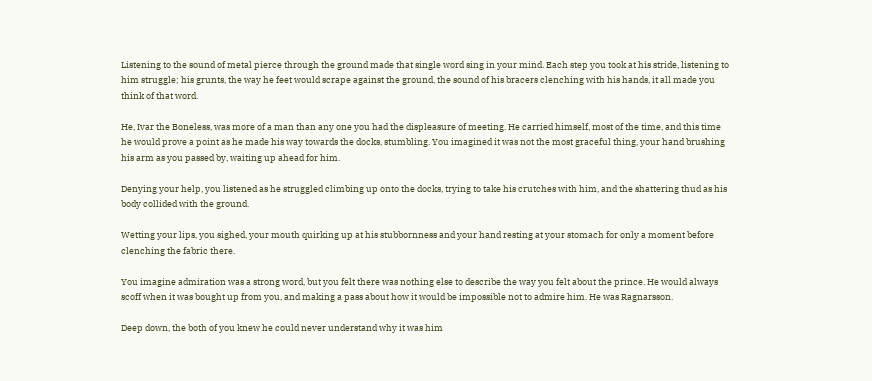Listening to the sound of metal pierce through the ground made that single word sing in your mind. Each step you took at his stride, listening to him struggle; his grunts, the way he feet would scrape against the ground, the sound of his bracers clenching with his hands, it all made you think of that word.

He, Ivar the Boneless, was more of a man than any one you had the displeasure of meeting. He carried himself, most of the time, and this time he would prove a point as he made his way towards the docks, stumbling. You imagined it was not the most graceful thing, your hand brushing his arm as you passed by, waiting up ahead for him.

Denying your help, you listened as he struggled climbing up onto the docks, trying to take his crutches with him, and the shattering thud as his body collided with the ground.

Wetting your lips, you sighed, your mouth quirking up at his stubbornness and your hand resting at your stomach for only a moment before clenching the fabric there.

You imagine admiration was a strong word, but you felt there was nothing else to describe the way you felt about the prince. He would always scoff when it was bought up from you, and making a pass about how it would be impossible not to admire him. He was Ragnarsson.

Deep down, the both of you knew he could never understand why it was him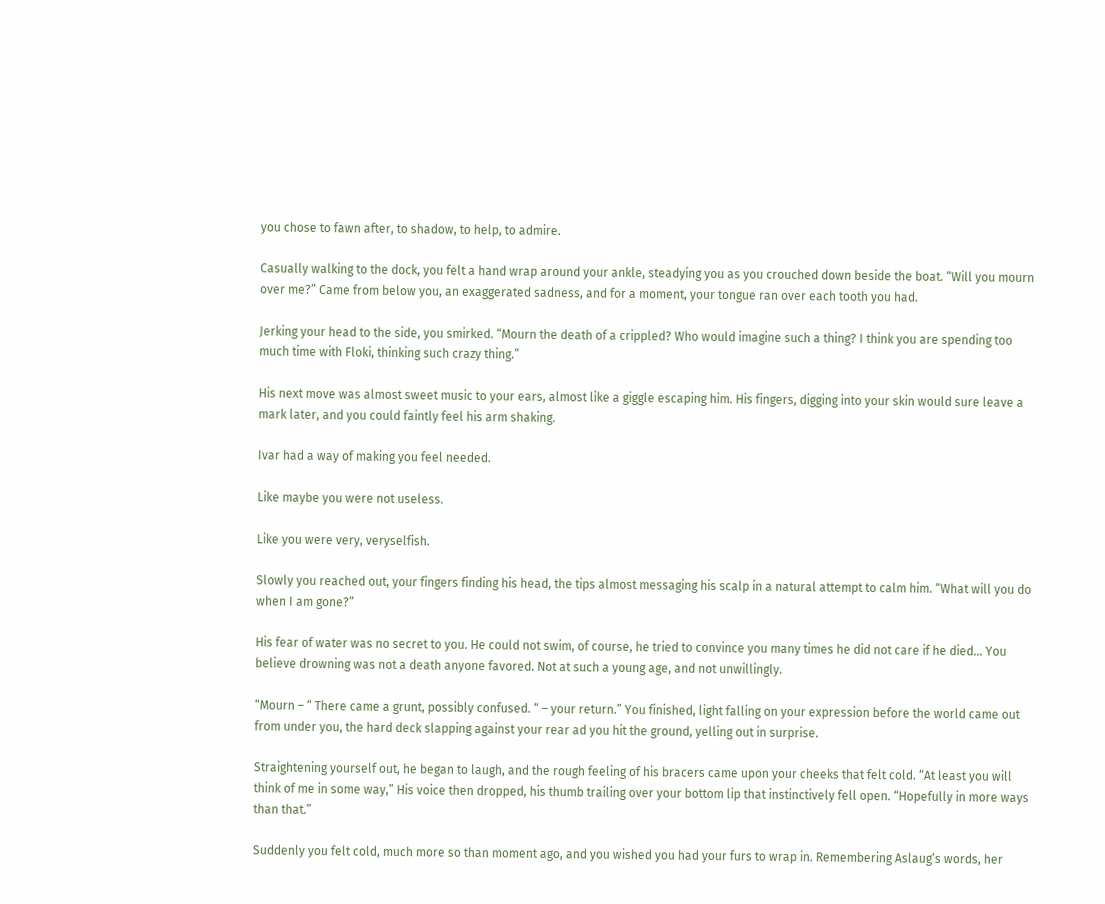you chose to fawn after, to shadow, to help, to admire.

Casually walking to the dock, you felt a hand wrap around your ankle, steadying you as you crouched down beside the boat. “Will you mourn over me?” Came from below you, an exaggerated sadness, and for a moment, your tongue ran over each tooth you had.

Jerking your head to the side, you smirked. “Mourn the death of a crippled? Who would imagine such a thing? I think you are spending too much time with Floki, thinking such crazy thing.”

His next move was almost sweet music to your ears, almost like a giggle escaping him. His fingers, digging into your skin would sure leave a mark later, and you could faintly feel his arm shaking.

Ivar had a way of making you feel needed.

Like maybe you were not useless.

Like you were very, veryselfish.

Slowly you reached out, your fingers finding his head, the tips almost messaging his scalp in a natural attempt to calm him. “What will you do when I am gone?”

His fear of water was no secret to you. He could not swim, of course, he tried to convince you many times he did not care if he died… You believe drowning was not a death anyone favored. Not at such a young age, and not unwillingly.

“Mourn – “ There came a grunt, possibly confused. “ – your return.” You finished, light falling on your expression before the world came out from under you, the hard deck slapping against your rear ad you hit the ground, yelling out in surprise.

Straightening yourself out, he began to laugh, and the rough feeling of his bracers came upon your cheeks that felt cold. “At least you will think of me in some way,” His voice then dropped, his thumb trailing over your bottom lip that instinctively fell open. “Hopefully in more ways than that.”

Suddenly you felt cold, much more so than moment ago, and you wished you had your furs to wrap in. Remembering Aslaug’s words, her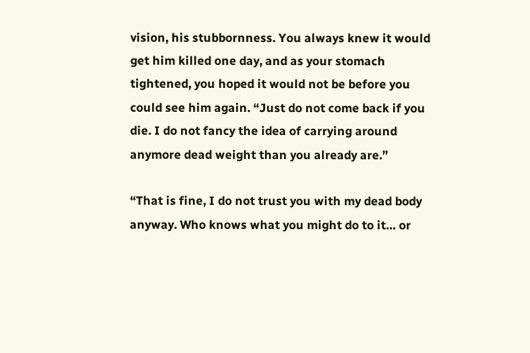vision, his stubbornness. You always knew it would get him killed one day, and as your stomach tightened, you hoped it would not be before you could see him again. “Just do not come back if you die. I do not fancy the idea of carrying around anymore dead weight than you already are.”

“That is fine, I do not trust you with my dead body anyway. Who knows what you might do to it… or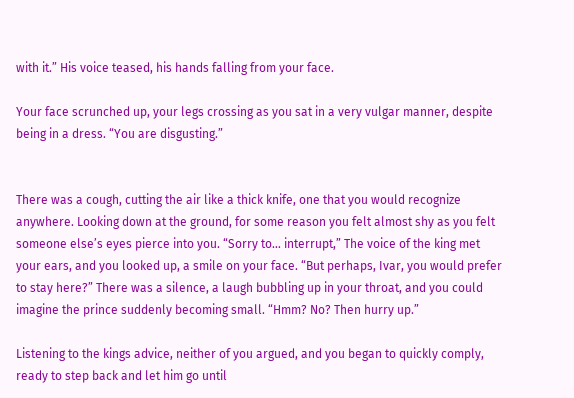with it.” His voice teased, his hands falling from your face.

Your face scrunched up, your legs crossing as you sat in a very vulgar manner, despite being in a dress. “You are disgusting.”


There was a cough, cutting the air like a thick knife, one that you would recognize anywhere. Looking down at the ground, for some reason you felt almost shy as you felt someone else’s eyes pierce into you. “Sorry to… interrupt,” The voice of the king met your ears, and you looked up, a smile on your face. “But perhaps, Ivar, you would prefer to stay here?” There was a silence, a laugh bubbling up in your throat, and you could imagine the prince suddenly becoming small. “Hmm? No? Then hurry up.”

Listening to the kings advice, neither of you argued, and you began to quickly comply, ready to step back and let him go until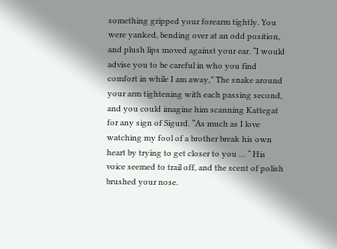something gripped your forearm tightly. You were yanked, bending over at an odd position, and plush lips moved against your ear. “I would advise you to be careful in who you find comfort in while I am away,” The snake around your arm tightening with each passing second, and you could imagine him scanning Kattegat for any sign of Sigurd. “As much as I love watching my fool of a brother break his own heart by trying to get closer to you … “ His voice seemed to trail off, and the scent of polish brushed your nose.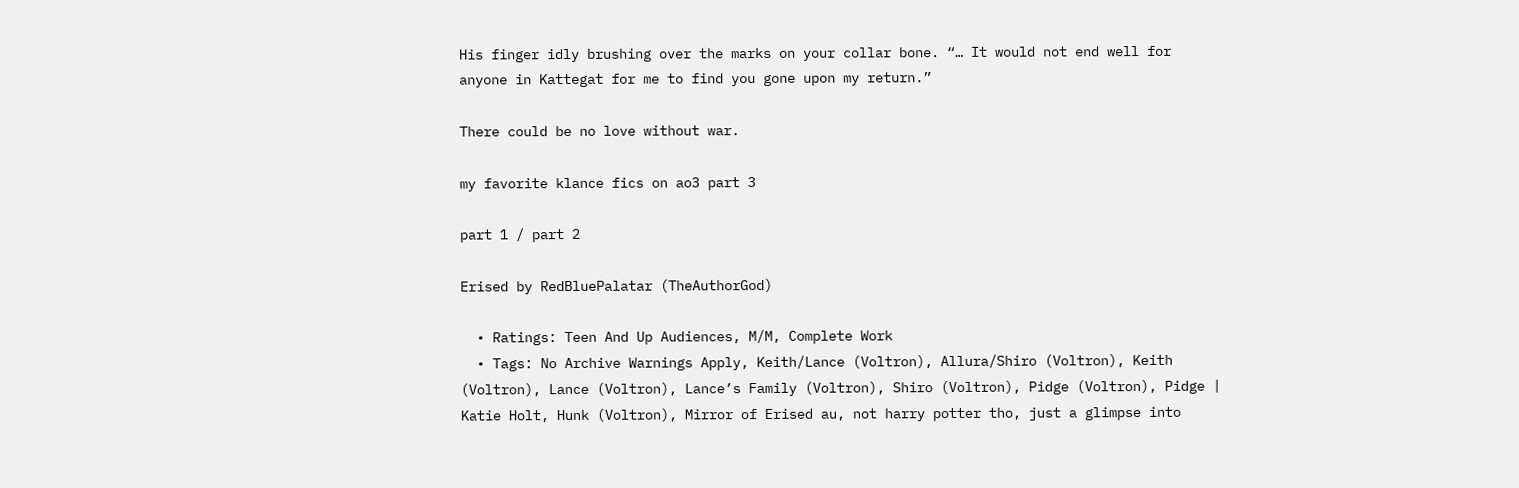His finger idly brushing over the marks on your collar bone. “… It would not end well for anyone in Kattegat for me to find you gone upon my return.”

There could be no love without war.

my favorite klance fics on ao3 part 3

part 1 / part 2

Erised by RedBluePalatar (TheAuthorGod)

  • Ratings: Teen And Up Audiences, M/M, Complete Work
  • Tags: No Archive Warnings Apply, Keith/Lance (Voltron), Allura/Shiro (Voltron), Keith (Voltron), Lance (Voltron), Lance’s Family (Voltron), Shiro (Voltron), Pidge (Voltron), Pidge | Katie Holt, Hunk (Voltron), Mirror of Erised au, not harry potter tho, just a glimpse into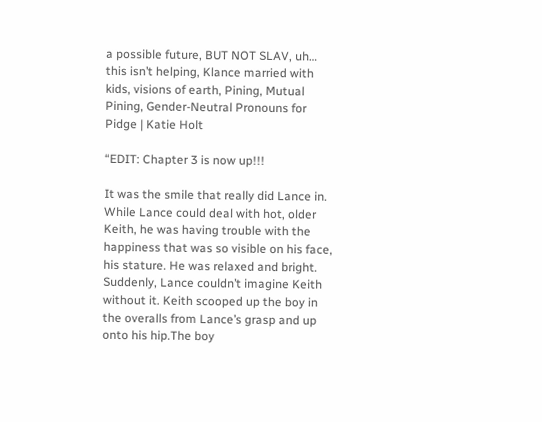a possible future, BUT NOT SLAV, uh… this isn’t helping, Klance married with kids, visions of earth, Pining, Mutual Pining, Gender-Neutral Pronouns for Pidge | Katie Holt

“EDIT: Chapter 3 is now up!!!

It was the smile that really did Lance in. While Lance could deal with hot, older Keith, he was having trouble with the happiness that was so visible on his face, his stature. He was relaxed and bright. Suddenly, Lance couldn’t imagine Keith without it. Keith scooped up the boy in the overalls from Lance’s grasp and up onto his hip.The boy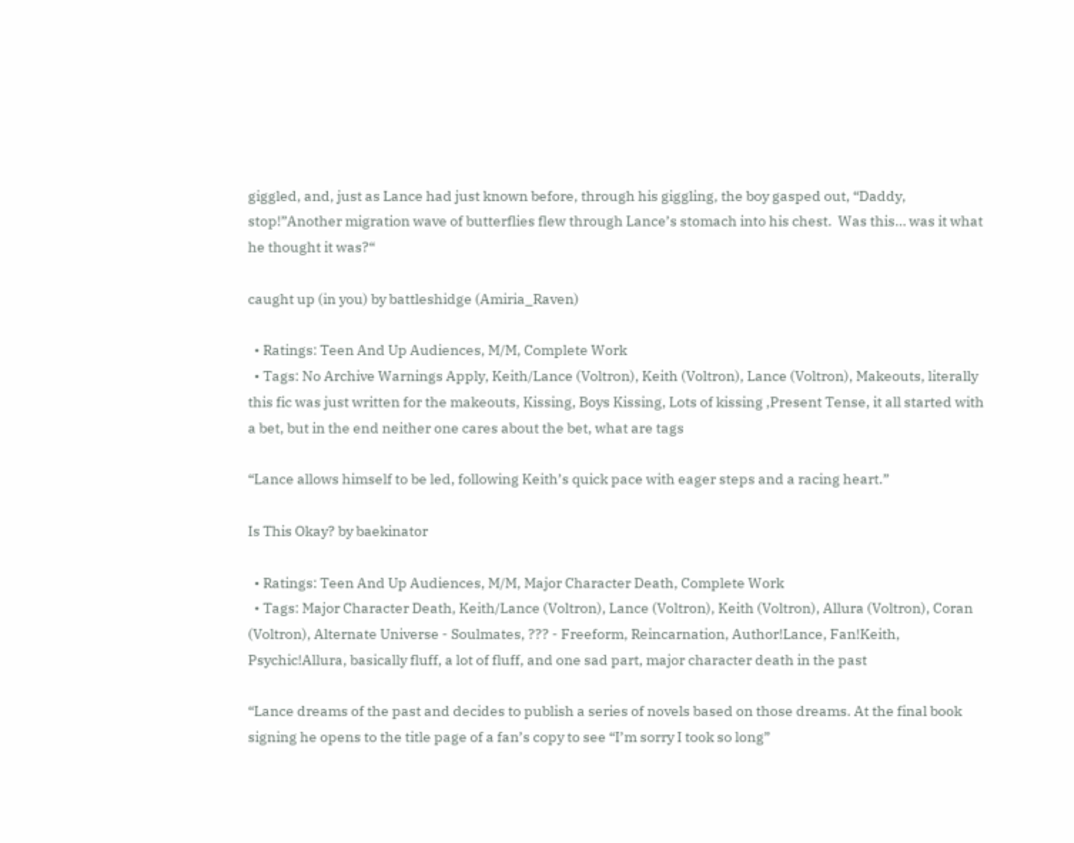giggled, and, just as Lance had just known before, through his giggling, the boy gasped out, “Daddy, stop!”Another migration wave of butterflies flew through Lance’s stomach into his chest.  Was this… was it what he thought it was?“

caught up (in you) by battleshidge (Amiria_Raven)

  • Ratings: Teen And Up Audiences, M/M, Complete Work
  • Tags: No Archive Warnings Apply, Keith/Lance (Voltron), Keith (Voltron), Lance (Voltron), Makeouts, literally this fic was just written for the makeouts, Kissing, Boys Kissing, Lots of kissing ,Present Tense, it all started with a bet, but in the end neither one cares about the bet, what are tags

“Lance allows himself to be led, following Keith’s quick pace with eager steps and a racing heart.”

Is This Okay? by baekinator

  • Ratings: Teen And Up Audiences, M/M, Major Character Death, Complete Work
  • Tags: Major Character Death, Keith/Lance (Voltron), Lance (Voltron), Keith (Voltron), Allura (Voltron), Coran (Voltron), Alternate Universe - Soulmates, ??? - Freeform, Reincarnation, Author!Lance, Fan!Keith, Psychic!Allura, basically fluff, a lot of fluff, and one sad part, major character death in the past

“Lance dreams of the past and decides to publish a series of novels based on those dreams. At the final book signing he opens to the title page of a fan’s copy to see “I’m sorry I took so long”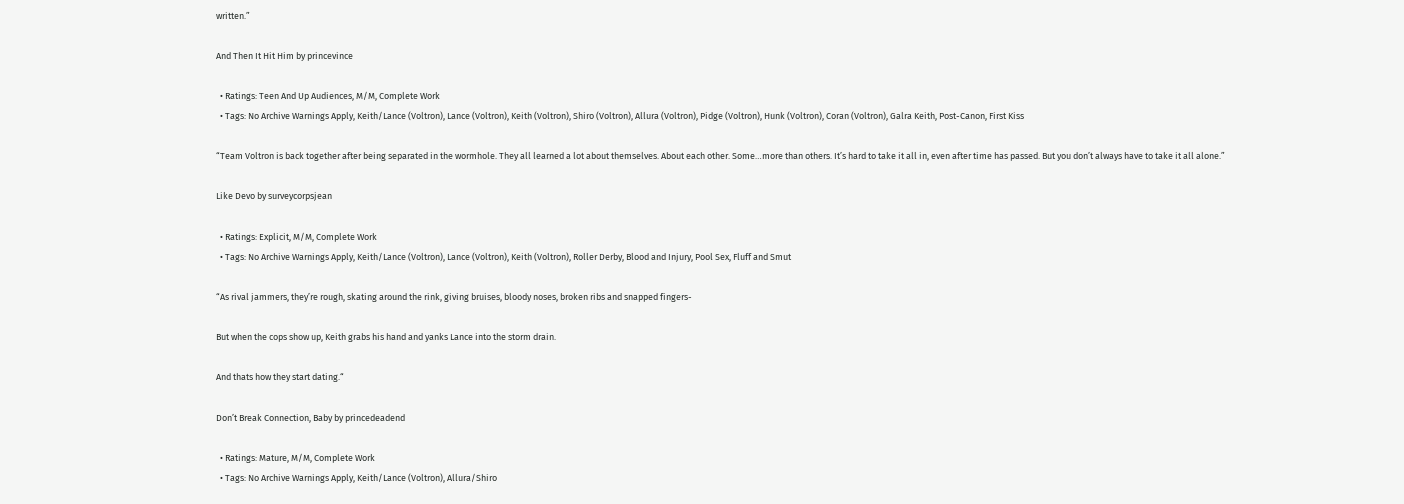written.”

And Then It Hit Him by princevince

  • Ratings: Teen And Up Audiences, M/M, Complete Work
  • Tags: No Archive Warnings Apply, Keith/Lance (Voltron), Lance (Voltron), Keith (Voltron), Shiro (Voltron), Allura (Voltron), Pidge (Voltron), Hunk (Voltron), Coran (Voltron), Galra Keith, Post-Canon, First Kiss

“Team Voltron is back together after being separated in the wormhole. They all learned a lot about themselves. About each other. Some…more than others. It’s hard to take it all in, even after time has passed. But you don’t always have to take it all alone.”

Like Devo by surveycorpsjean

  • Ratings: Explicit, M/M, Complete Work
  • Tags: No Archive Warnings Apply, Keith/Lance (Voltron), Lance (Voltron), Keith (Voltron), Roller Derby, Blood and Injury, Pool Sex, Fluff and Smut

“As rival jammers, they’re rough, skating around the rink, giving bruises, bloody noses, broken ribs and snapped fingers-

But when the cops show up, Keith grabs his hand and yanks Lance into the storm drain.

And thats how they start dating.“

Don’t Break Connection, Baby by princedeadend

  • Ratings: Mature, M/M, Complete Work
  • Tags: No Archive Warnings Apply, Keith/Lance (Voltron), Allura/Shiro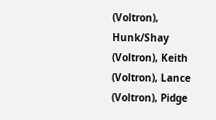(Voltron), Hunk/Shay (Voltron), Keith (Voltron), Lance (Voltron), Pidge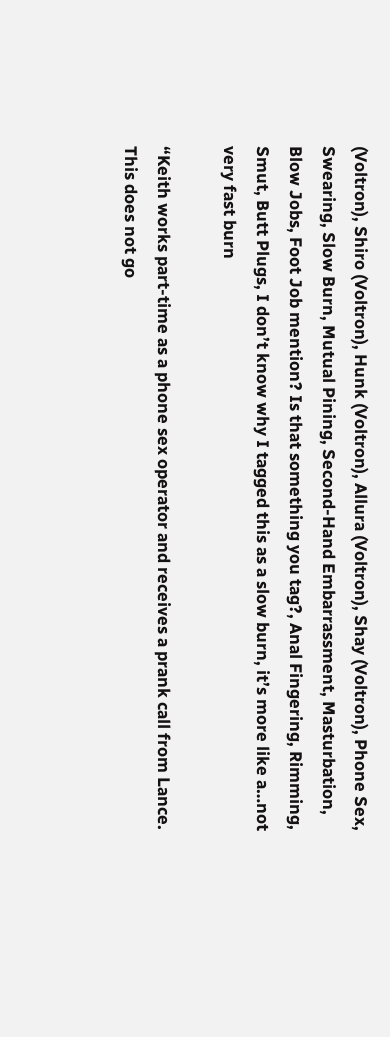(Voltron), Shiro (Voltron), Hunk (Voltron), Allura (Voltron), Shay (Voltron), Phone Sex, Swearing, Slow Burn, Mutual Pining, Second-Hand Embarrassment, Masturbation, Blow Jobs, Foot Job mention? Is that something you tag?, Anal Fingering, Rimming, Smut, Butt Plugs, I don’t know why I tagged this as a slow burn, it’s more like a…not very fast burn

“Keith works part-time as a phone sex operator and receives a prank call from Lance. This does not go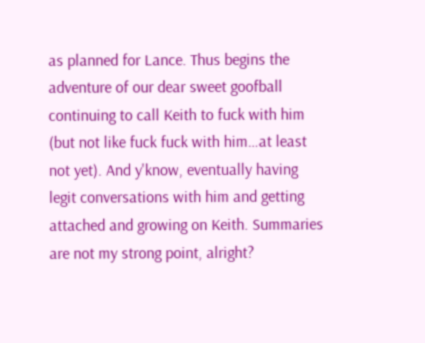as planned for Lance. Thus begins the adventure of our dear sweet goofball continuing to call Keith to fuck with him (but not like fuck fuck with him…at least not yet). And y'know, eventually having legit conversations with him and getting attached and growing on Keith. Summaries are not my strong point, alright?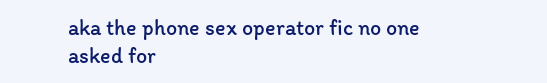aka the phone sex operator fic no one asked for